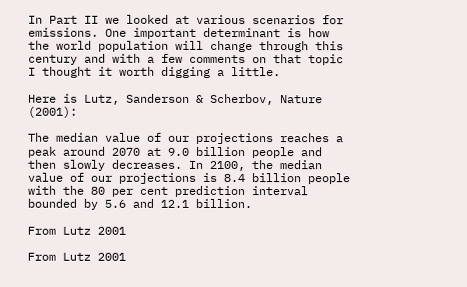In Part II we looked at various scenarios for emissions. One important determinant is how the world population will change through this century and with a few comments on that topic I thought it worth digging a little.

Here is Lutz, Sanderson & Scherbov, Nature (2001):

The median value of our projections reaches a peak around 2070 at 9.0 billion people and then slowly decreases. In 2100, the median value of our projections is 8.4 billion people with the 80 per cent prediction interval bounded by 5.6 and 12.1 billion.

From Lutz 2001

From Lutz 2001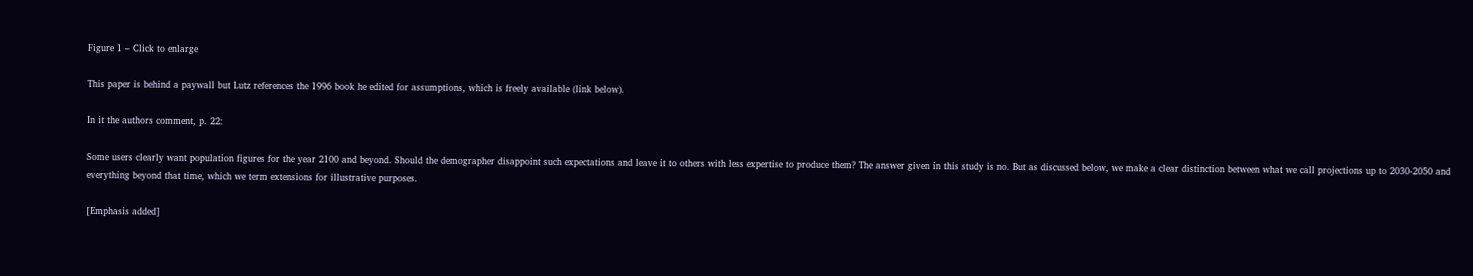Figure 1 – Click to enlarge

This paper is behind a paywall but Lutz references the 1996 book he edited for assumptions, which is freely available (link below).

In it the authors comment, p. 22:

Some users clearly want population figures for the year 2100 and beyond. Should the demographer disappoint such expectations and leave it to others with less expertise to produce them? The answer given in this study is no. But as discussed below, we make a clear distinction between what we call projections up to 2030-2050 and everything beyond that time, which we term extensions for illustrative purposes.

[Emphasis added]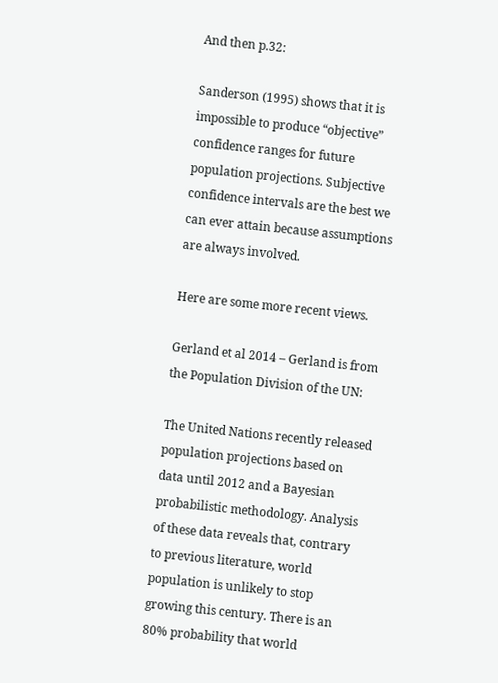And then p.32:

Sanderson (1995) shows that it is impossible to produce “objective” confidence ranges for future population projections. Subjective confidence intervals are the best we can ever attain because assumptions are always involved.

Here are some more recent views.

Gerland et al 2014 – Gerland is from the Population Division of the UN:

The United Nations recently released population projections based on data until 2012 and a Bayesian probabilistic methodology. Analysis of these data reveals that, contrary to previous literature, world population is unlikely to stop growing this century. There is an 80% probability that world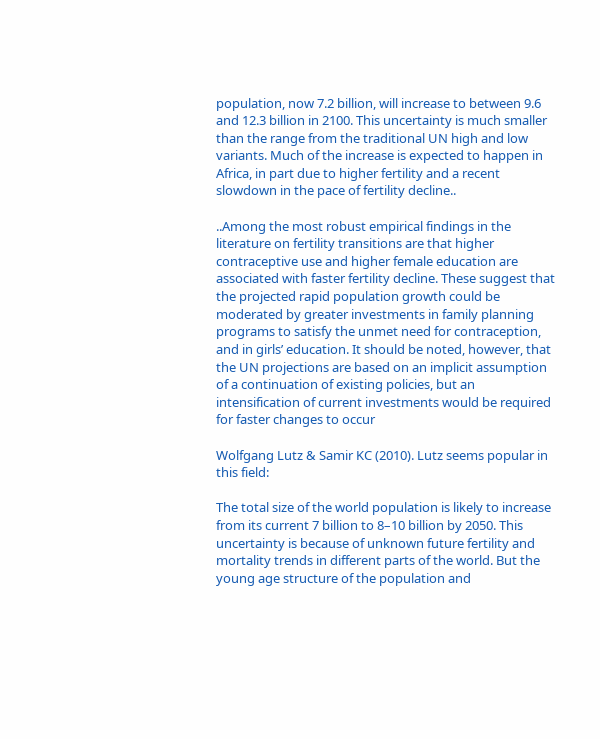population, now 7.2 billion, will increase to between 9.6 and 12.3 billion in 2100. This uncertainty is much smaller than the range from the traditional UN high and low variants. Much of the increase is expected to happen in Africa, in part due to higher fertility and a recent slowdown in the pace of fertility decline..

..Among the most robust empirical findings in the literature on fertility transitions are that higher contraceptive use and higher female education are associated with faster fertility decline. These suggest that the projected rapid population growth could be moderated by greater investments in family planning programs to satisfy the unmet need for contraception, and in girls’ education. It should be noted, however, that the UN projections are based on an implicit assumption of a continuation of existing policies, but an intensification of current investments would be required for faster changes to occur

Wolfgang Lutz & Samir KC (2010). Lutz seems popular in this field:

The total size of the world population is likely to increase from its current 7 billion to 8–10 billion by 2050. This uncertainty is because of unknown future fertility and mortality trends in different parts of the world. But the young age structure of the population and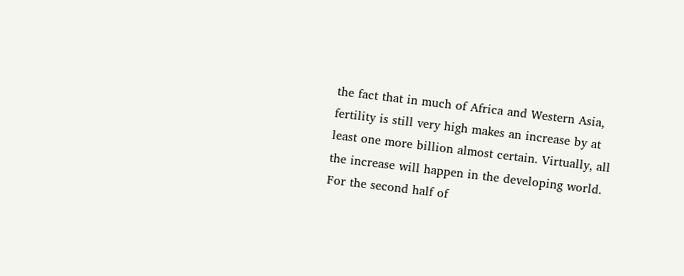the fact that in much of Africa and Western Asia, fertility is still very high makes an increase by at least one more billion almost certain. Virtually, all the increase will happen in the developing world. For the second half of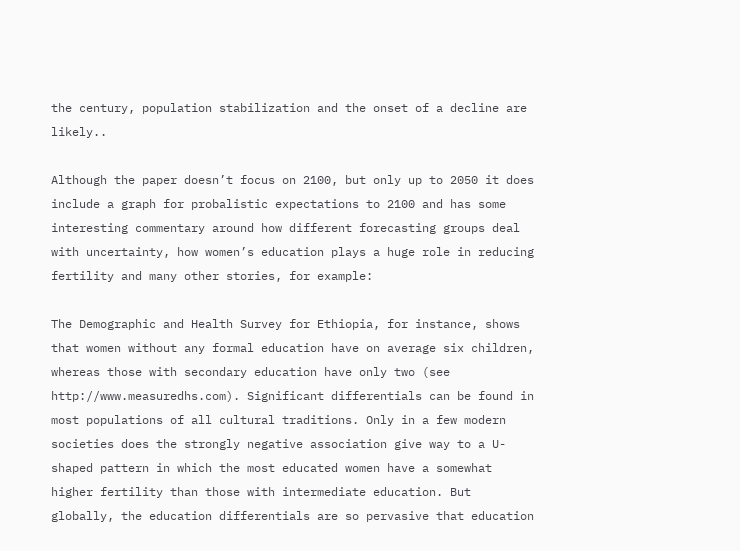the century, population stabilization and the onset of a decline are likely..

Although the paper doesn’t focus on 2100, but only up to 2050 it does include a graph for probalistic expectations to 2100 and has some interesting commentary around how different forecasting groups deal with uncertainty, how women’s education plays a huge role in reducing fertility and many other stories, for example:

The Demographic and Health Survey for Ethiopia, for instance, shows that women without any formal education have on average six children, whereas those with secondary education have only two (see http://www.measuredhs.com). Significant differentials can be found in most populations of all cultural traditions. Only in a few modern societies does the strongly negative association give way to a U-shaped pattern in which the most educated women have a somewhat higher fertility than those with intermediate education. But globally, the education differentials are so pervasive that education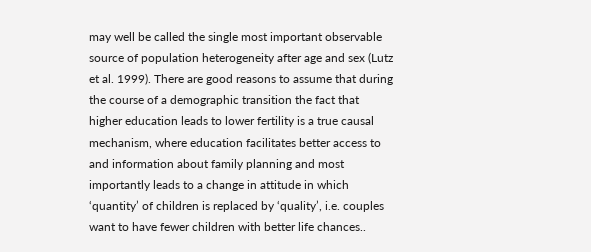may well be called the single most important observable source of population heterogeneity after age and sex (Lutz et al. 1999). There are good reasons to assume that during the course of a demographic transition the fact that higher education leads to lower fertility is a true causal mechanism, where education facilitates better access to and information about family planning and most importantly leads to a change in attitude in which ‘quantity’ of children is replaced by ‘quality’, i.e. couples want to have fewer children with better life chances..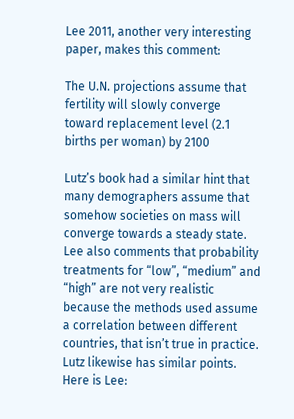Lee 2011, another very interesting paper, makes this comment:

The U.N. projections assume that fertility will slowly converge toward replacement level (2.1 births per woman) by 2100

Lutz’s book had a similar hint that many demographers assume that somehow societies on mass will converge towards a steady state. Lee also comments that probability treatments for “low”, “medium” and “high” are not very realistic because the methods used assume a correlation between different countries, that isn’t true in practice. Lutz likewise has similar points. Here is Lee: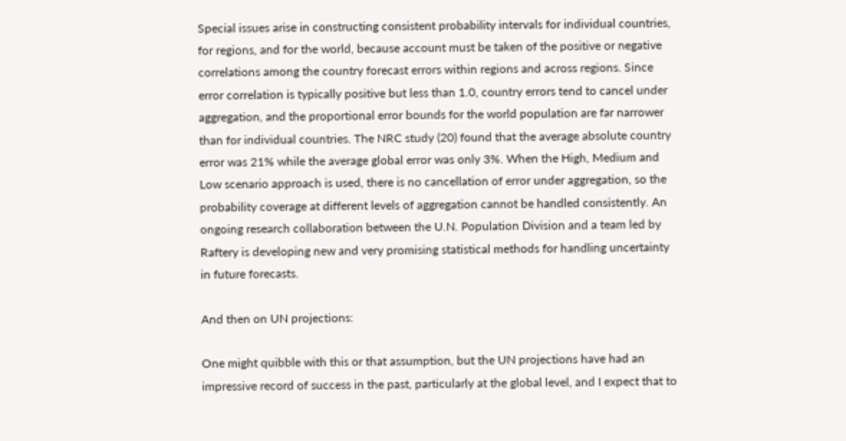Special issues arise in constructing consistent probability intervals for individual countries, for regions, and for the world, because account must be taken of the positive or negative correlations among the country forecast errors within regions and across regions. Since error correlation is typically positive but less than 1.0, country errors tend to cancel under aggregation, and the proportional error bounds for the world population are far narrower than for individual countries. The NRC study (20) found that the average absolute country error was 21% while the average global error was only 3%. When the High, Medium and Low scenario approach is used, there is no cancellation of error under aggregation, so the probability coverage at different levels of aggregation cannot be handled consistently. An ongoing research collaboration between the U.N. Population Division and a team led by Raftery is developing new and very promising statistical methods for handling uncertainty in future forecasts.

And then on UN projections:

One might quibble with this or that assumption, but the UN projections have had an impressive record of success in the past, particularly at the global level, and I expect that to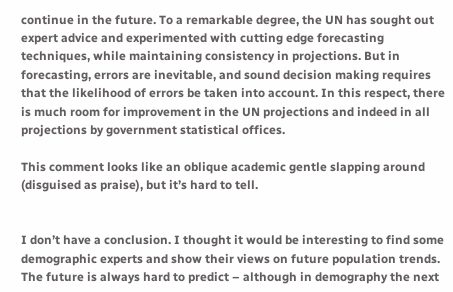continue in the future. To a remarkable degree, the UN has sought out expert advice and experimented with cutting edge forecasting techniques, while maintaining consistency in projections. But in forecasting, errors are inevitable, and sound decision making requires that the likelihood of errors be taken into account. In this respect, there is much room for improvement in the UN projections and indeed in all projections by government statistical offices.

This comment looks like an oblique academic gentle slapping around (disguised as praise), but it’s hard to tell.


I don’t have a conclusion. I thought it would be interesting to find some demographic experts and show their views on future population trends. The future is always hard to predict – although in demography the next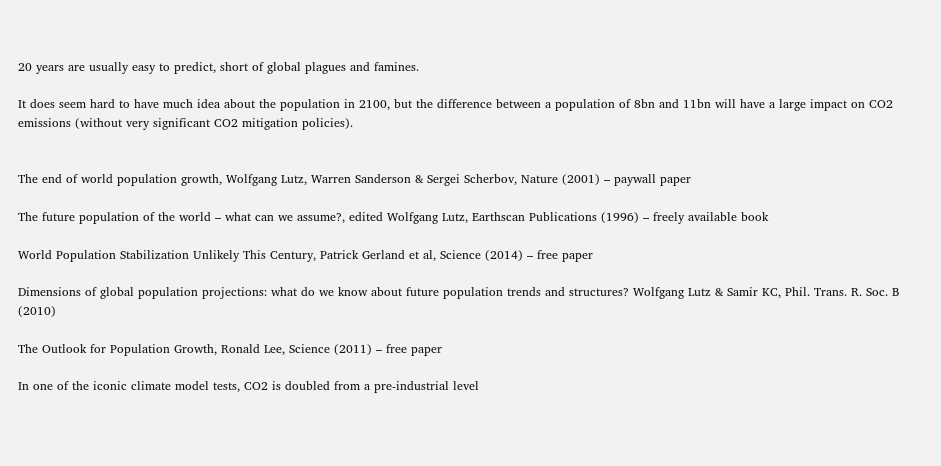20 years are usually easy to predict, short of global plagues and famines.

It does seem hard to have much idea about the population in 2100, but the difference between a population of 8bn and 11bn will have a large impact on CO2 emissions (without very significant CO2 mitigation policies).


The end of world population growth, Wolfgang Lutz, Warren Sanderson & Sergei Scherbov, Nature (2001) – paywall paper

The future population of the world – what can we assume?, edited Wolfgang Lutz, Earthscan Publications (1996) – freely available book

World Population Stabilization Unlikely This Century, Patrick Gerland et al, Science (2014) – free paper

Dimensions of global population projections: what do we know about future population trends and structures? Wolfgang Lutz & Samir KC, Phil. Trans. R. Soc. B (2010)

The Outlook for Population Growth, Ronald Lee, Science (2011) – free paper

In one of the iconic climate model tests, CO2 is doubled from a pre-industrial level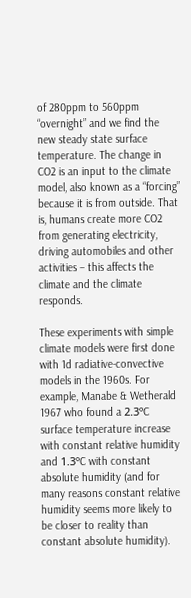of 280ppm to 560ppm “overnight” and we find the new steady state surface temperature. The change in CO2 is an input to the climate model, also known as a “forcing” because it is from outside. That is, humans create more CO2 from generating electricity, driving automobiles and other activities – this affects the climate and the climate responds.

These experiments with simple climate models were first done with 1d radiative-convective models in the 1960s. For example, Manabe & Wetherald 1967 who found a 2.3ºC surface temperature increase with constant relative humidity and 1.3ºC with constant absolute humidity (and for many reasons constant relative humidity seems more likely to be closer to reality than constant absolute humidity).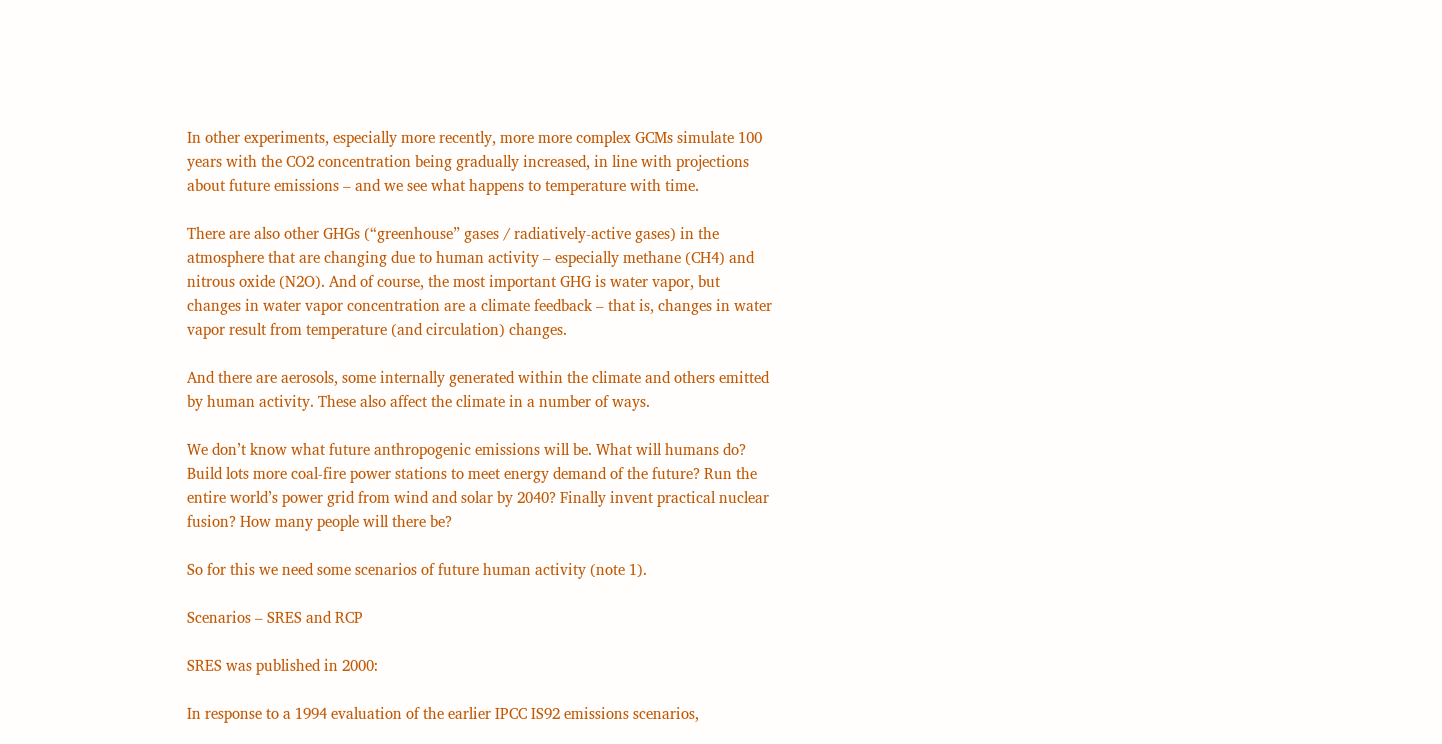In other experiments, especially more recently, more more complex GCMs simulate 100 years with the CO2 concentration being gradually increased, in line with projections about future emissions – and we see what happens to temperature with time.

There are also other GHGs (“greenhouse” gases / radiatively-active gases) in the atmosphere that are changing due to human activity – especially methane (CH4) and nitrous oxide (N2O). And of course, the most important GHG is water vapor, but changes in water vapor concentration are a climate feedback – that is, changes in water vapor result from temperature (and circulation) changes.

And there are aerosols, some internally generated within the climate and others emitted by human activity. These also affect the climate in a number of ways.

We don’t know what future anthropogenic emissions will be. What will humans do? Build lots more coal-fire power stations to meet energy demand of the future? Run the entire world’s power grid from wind and solar by 2040? Finally invent practical nuclear fusion? How many people will there be?

So for this we need some scenarios of future human activity (note 1).

Scenarios – SRES and RCP

SRES was published in 2000:

In response to a 1994 evaluation of the earlier IPCC IS92 emissions scenarios,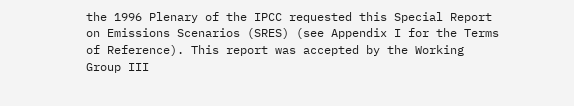the 1996 Plenary of the IPCC requested this Special Report on Emissions Scenarios (SRES) (see Appendix I for the Terms of Reference). This report was accepted by the Working Group III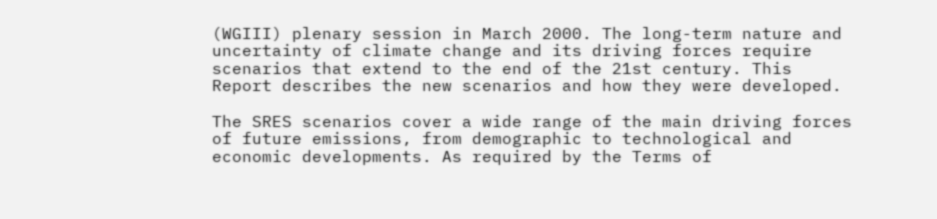(WGIII) plenary session in March 2000. The long-term nature and uncertainty of climate change and its driving forces require scenarios that extend to the end of the 21st century. This Report describes the new scenarios and how they were developed.

The SRES scenarios cover a wide range of the main driving forces of future emissions, from demographic to technological and economic developments. As required by the Terms of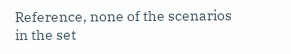Reference, none of the scenarios in the set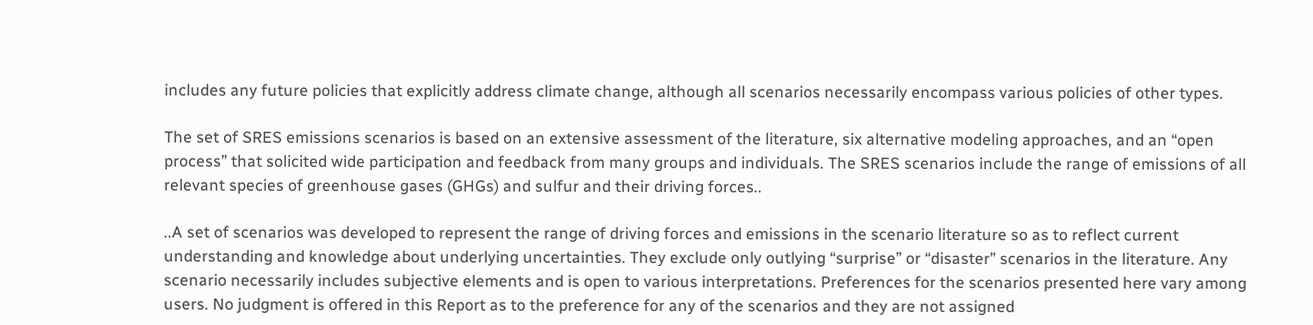includes any future policies that explicitly address climate change, although all scenarios necessarily encompass various policies of other types.

The set of SRES emissions scenarios is based on an extensive assessment of the literature, six alternative modeling approaches, and an “open process” that solicited wide participation and feedback from many groups and individuals. The SRES scenarios include the range of emissions of all relevant species of greenhouse gases (GHGs) and sulfur and their driving forces..

..A set of scenarios was developed to represent the range of driving forces and emissions in the scenario literature so as to reflect current understanding and knowledge about underlying uncertainties. They exclude only outlying “surprise” or “disaster” scenarios in the literature. Any scenario necessarily includes subjective elements and is open to various interpretations. Preferences for the scenarios presented here vary among users. No judgment is offered in this Report as to the preference for any of the scenarios and they are not assigned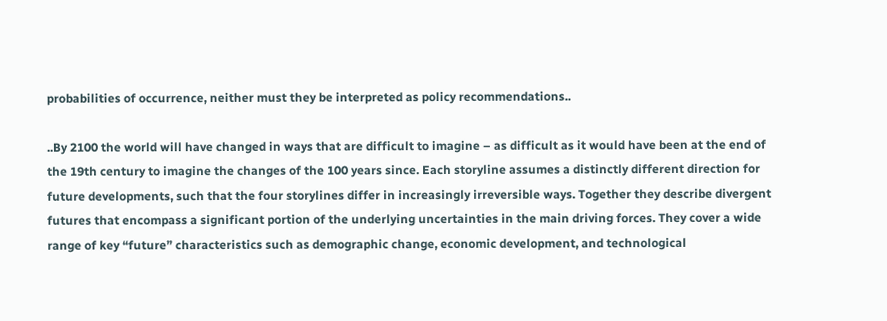probabilities of occurrence, neither must they be interpreted as policy recommendations..

..By 2100 the world will have changed in ways that are difficult to imagine – as difficult as it would have been at the end of the 19th century to imagine the changes of the 100 years since. Each storyline assumes a distinctly different direction for future developments, such that the four storylines differ in increasingly irreversible ways. Together they describe divergent futures that encompass a significant portion of the underlying uncertainties in the main driving forces. They cover a wide range of key “future” characteristics such as demographic change, economic development, and technological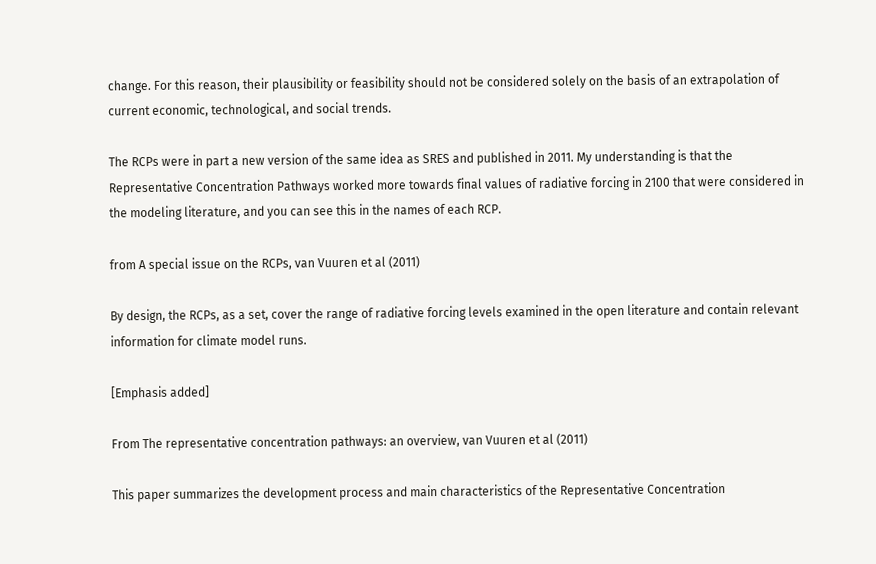change. For this reason, their plausibility or feasibility should not be considered solely on the basis of an extrapolation of current economic, technological, and social trends.

The RCPs were in part a new version of the same idea as SRES and published in 2011. My understanding is that the Representative Concentration Pathways worked more towards final values of radiative forcing in 2100 that were considered in the modeling literature, and you can see this in the names of each RCP.

from A special issue on the RCPs, van Vuuren et al (2011)

By design, the RCPs, as a set, cover the range of radiative forcing levels examined in the open literature and contain relevant information for climate model runs.

[Emphasis added]

From The representative concentration pathways: an overview, van Vuuren et al (2011)

This paper summarizes the development process and main characteristics of the Representative Concentration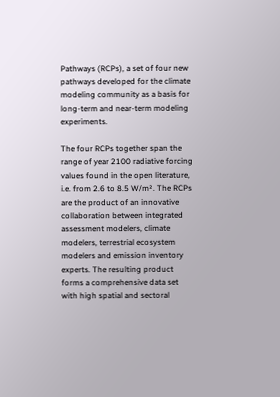Pathways (RCPs), a set of four new pathways developed for the climate modeling community as a basis for long-term and near-term modeling experiments.

The four RCPs together span the range of year 2100 radiative forcing values found in the open literature, i.e. from 2.6 to 8.5 W/m². The RCPs are the product of an innovative collaboration between integrated assessment modelers, climate modelers, terrestrial ecosystem modelers and emission inventory experts. The resulting product forms a comprehensive data set with high spatial and sectoral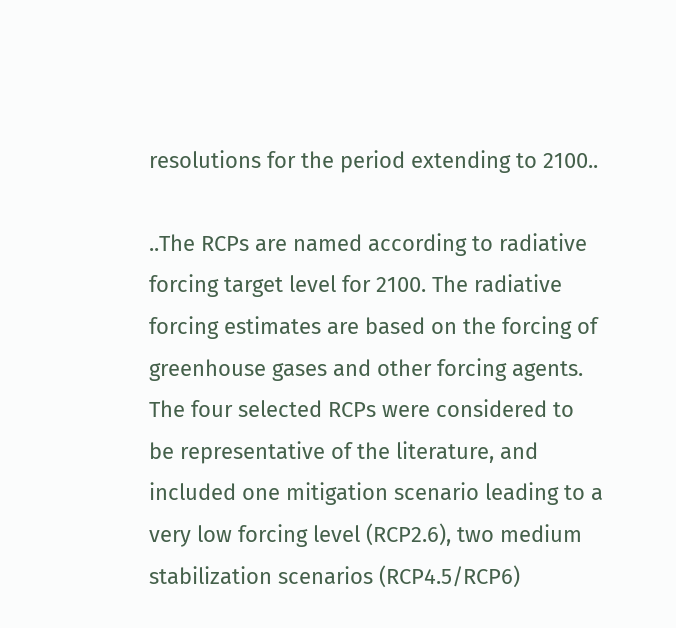resolutions for the period extending to 2100..

..The RCPs are named according to radiative forcing target level for 2100. The radiative forcing estimates are based on the forcing of greenhouse gases and other forcing agents. The four selected RCPs were considered to be representative of the literature, and included one mitigation scenario leading to a very low forcing level (RCP2.6), two medium stabilization scenarios (RCP4.5/RCP6)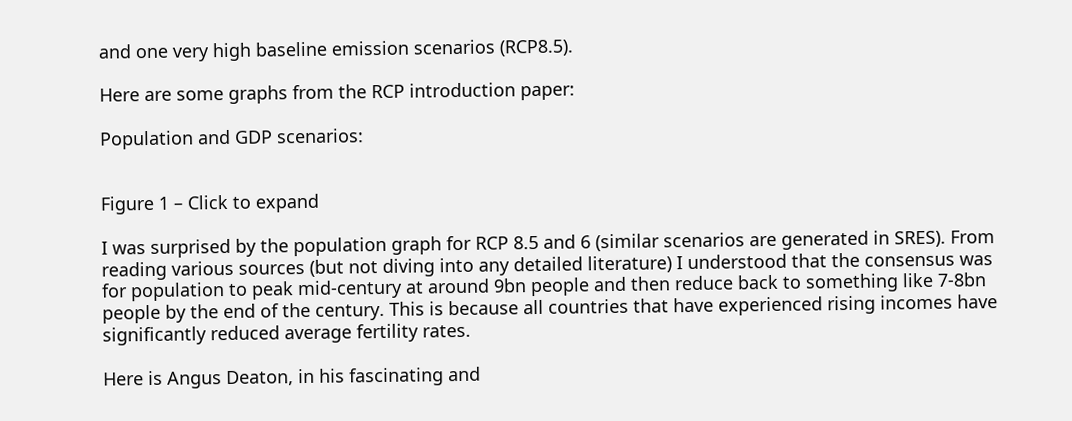and one very high baseline emission scenarios (RCP8.5).

Here are some graphs from the RCP introduction paper:

Population and GDP scenarios:


Figure 1 – Click to expand

I was surprised by the population graph for RCP 8.5 and 6 (similar scenarios are generated in SRES). From reading various sources (but not diving into any detailed literature) I understood that the consensus was for population to peak mid-century at around 9bn people and then reduce back to something like 7-8bn people by the end of the century. This is because all countries that have experienced rising incomes have significantly reduced average fertility rates.

Here is Angus Deaton, in his fascinating and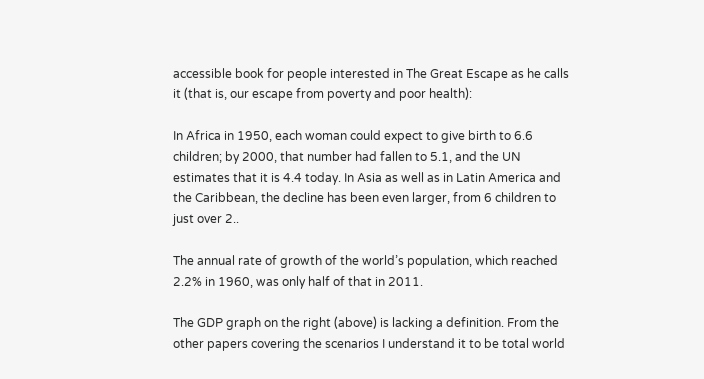accessible book for people interested in The Great Escape as he calls it (that is, our escape from poverty and poor health):

In Africa in 1950, each woman could expect to give birth to 6.6 children; by 2000, that number had fallen to 5.1, and the UN estimates that it is 4.4 today. In Asia as well as in Latin America and the Caribbean, the decline has been even larger, from 6 children to just over 2..

The annual rate of growth of the world’s population, which reached 2.2% in 1960, was only half of that in 2011.

The GDP graph on the right (above) is lacking a definition. From the other papers covering the scenarios I understand it to be total world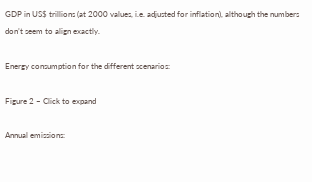GDP in US$ trillions (at 2000 values, i.e. adjusted for inflation), although the numbers don’t seem to align exactly.

Energy consumption for the different scenarios:

Figure 2 – Click to expand

Annual emissions: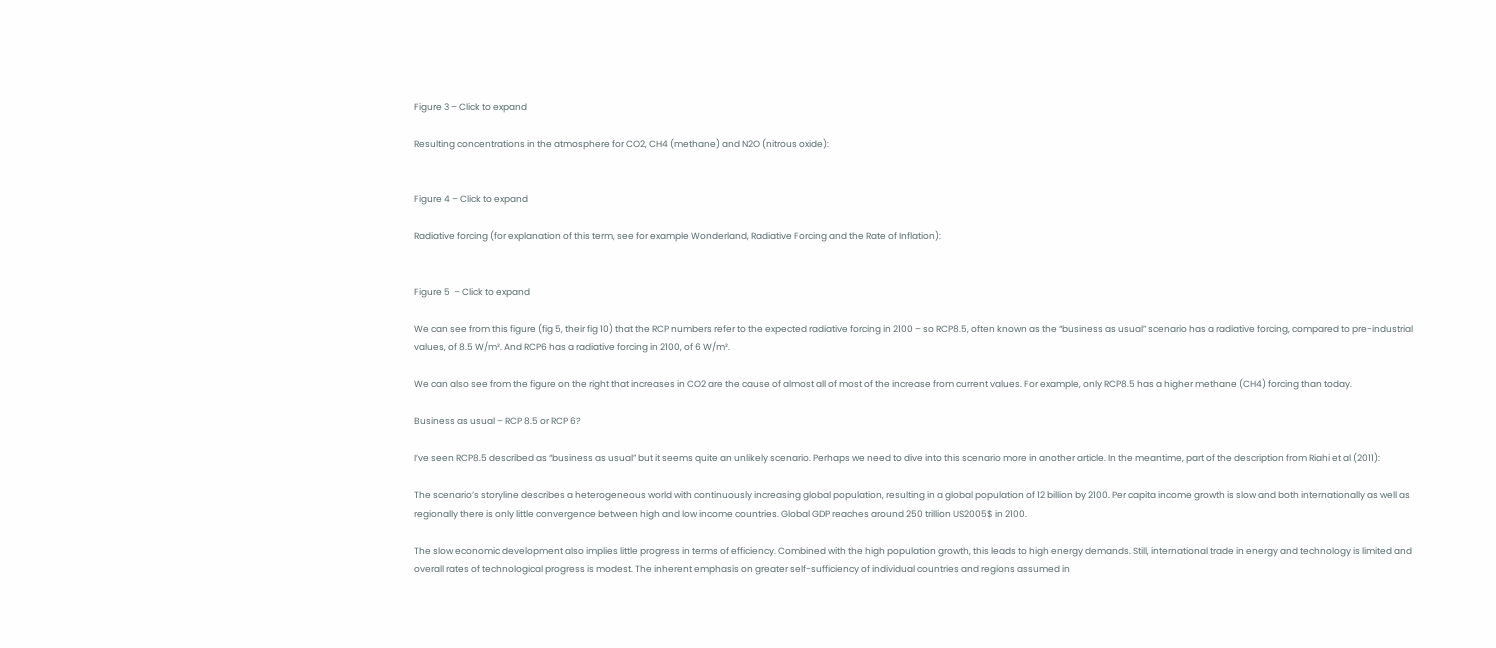Figure 3 – Click to expand

Resulting concentrations in the atmosphere for CO2, CH4 (methane) and N2O (nitrous oxide):


Figure 4 – Click to expand

Radiative forcing (for explanation of this term, see for example Wonderland, Radiative Forcing and the Rate of Inflation):


Figure 5  – Click to expand

We can see from this figure (fig 5, their fig 10) that the RCP numbers refer to the expected radiative forcing in 2100 – so RCP8.5, often known as the “business as usual” scenario has a radiative forcing, compared to pre-industrial values, of 8.5 W/m². And RCP6 has a radiative forcing in 2100, of 6 W/m².

We can also see from the figure on the right that increases in CO2 are the cause of almost all of most of the increase from current values. For example, only RCP8.5 has a higher methane (CH4) forcing than today.

Business as usual – RCP 8.5 or RCP 6?

I’ve seen RCP8.5 described as “business as usual” but it seems quite an unlikely scenario. Perhaps we need to dive into this scenario more in another article. In the meantime, part of the description from Riahi et al (2011):

The scenario’s storyline describes a heterogeneous world with continuously increasing global population, resulting in a global population of 12 billion by 2100. Per capita income growth is slow and both internationally as well as regionally there is only little convergence between high and low income countries. Global GDP reaches around 250 trillion US2005$ in 2100.

The slow economic development also implies little progress in terms of efficiency. Combined with the high population growth, this leads to high energy demands. Still, international trade in energy and technology is limited and overall rates of technological progress is modest. The inherent emphasis on greater self-sufficiency of individual countries and regions assumed in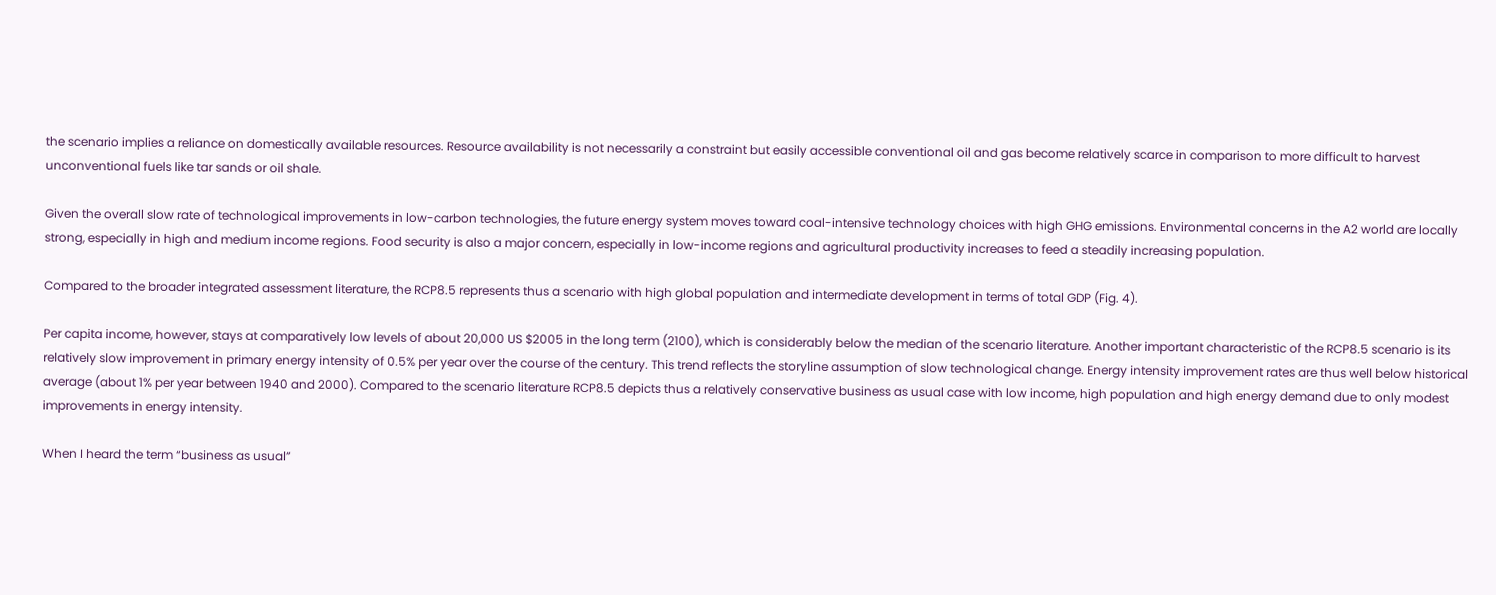the scenario implies a reliance on domestically available resources. Resource availability is not necessarily a constraint but easily accessible conventional oil and gas become relatively scarce in comparison to more difficult to harvest unconventional fuels like tar sands or oil shale.

Given the overall slow rate of technological improvements in low-carbon technologies, the future energy system moves toward coal-intensive technology choices with high GHG emissions. Environmental concerns in the A2 world are locally strong, especially in high and medium income regions. Food security is also a major concern, especially in low-income regions and agricultural productivity increases to feed a steadily increasing population.

Compared to the broader integrated assessment literature, the RCP8.5 represents thus a scenario with high global population and intermediate development in terms of total GDP (Fig. 4).

Per capita income, however, stays at comparatively low levels of about 20,000 US $2005 in the long term (2100), which is considerably below the median of the scenario literature. Another important characteristic of the RCP8.5 scenario is its relatively slow improvement in primary energy intensity of 0.5% per year over the course of the century. This trend reflects the storyline assumption of slow technological change. Energy intensity improvement rates are thus well below historical average (about 1% per year between 1940 and 2000). Compared to the scenario literature RCP8.5 depicts thus a relatively conservative business as usual case with low income, high population and high energy demand due to only modest improvements in energy intensity.

When I heard the term “business as usual”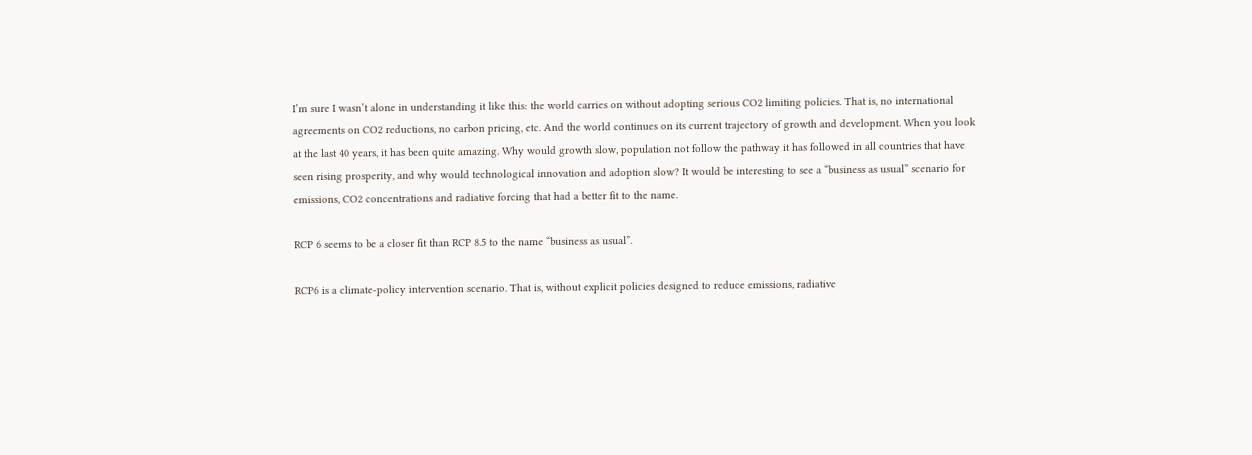I’m sure I wasn’t alone in understanding it like this: the world carries on without adopting serious CO2 limiting policies. That is, no international agreements on CO2 reductions, no carbon pricing, etc. And the world continues on its current trajectory of growth and development. When you look at the last 40 years, it has been quite amazing. Why would growth slow, population not follow the pathway it has followed in all countries that have seen rising prosperity, and why would technological innovation and adoption slow? It would be interesting to see a “business as usual” scenario for emissions, CO2 concentrations and radiative forcing that had a better fit to the name.

RCP 6 seems to be a closer fit than RCP 8.5 to the name “business as usual”.

RCP6 is a climate-policy intervention scenario. That is, without explicit policies designed to reduce emissions, radiative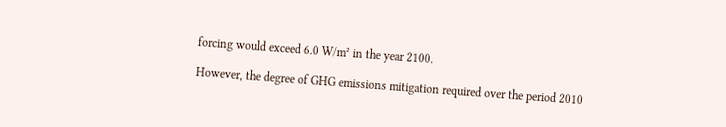forcing would exceed 6.0 W/m² in the year 2100.

However, the degree of GHG emissions mitigation required over the period 2010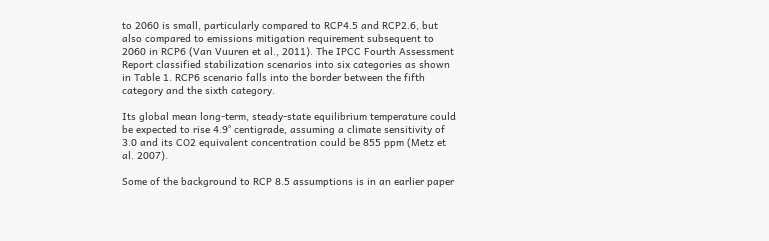to 2060 is small, particularly compared to RCP4.5 and RCP2.6, but also compared to emissions mitigation requirement subsequent to 2060 in RCP6 (Van Vuuren et al., 2011). The IPCC Fourth Assessment Report classified stabilization scenarios into six categories as shown in Table 1. RCP6 scenario falls into the border between the fifth category and the sixth category.

Its global mean long-term, steady-state equilibrium temperature could be expected to rise 4.9° centigrade, assuming a climate sensitivity of 3.0 and its CO2 equivalent concentration could be 855 ppm (Metz et al. 2007).

Some of the background to RCP 8.5 assumptions is in an earlier paper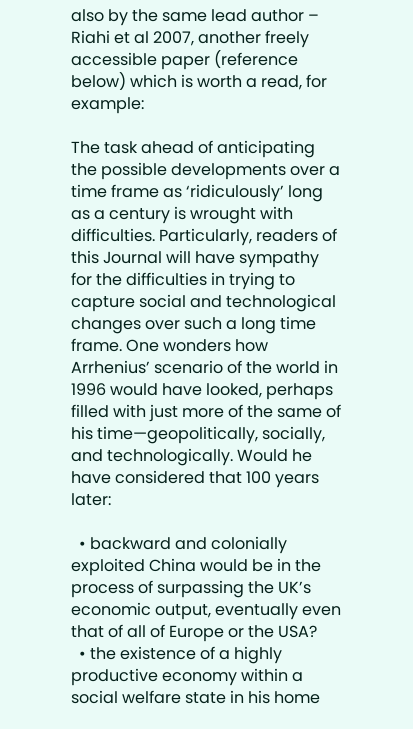also by the same lead author – Riahi et al 2007, another freely accessible paper (reference below) which is worth a read, for example:

The task ahead of anticipating the possible developments over a time frame as ‘ridiculously’ long as a century is wrought with difficulties. Particularly, readers of this Journal will have sympathy for the difficulties in trying to capture social and technological changes over such a long time frame. One wonders how Arrhenius’ scenario of the world in 1996 would have looked, perhaps filled with just more of the same of his time—geopolitically, socially, and technologically. Would he have considered that 100 years later:

  • backward and colonially exploited China would be in the process of surpassing the UK’s economic output, eventually even that of all of Europe or the USA?
  • the existence of a highly productive economy within a social welfare state in his home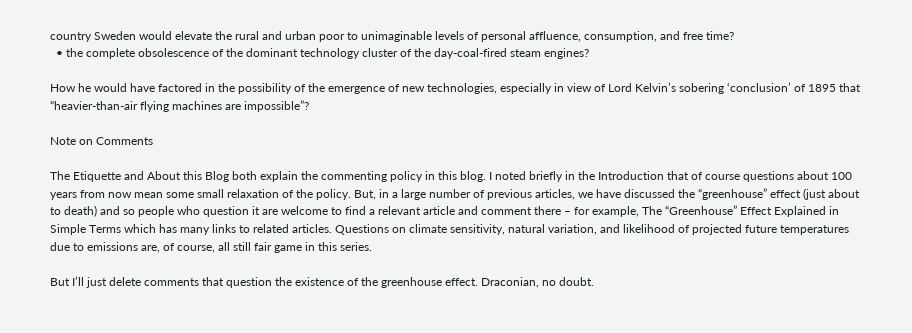country Sweden would elevate the rural and urban poor to unimaginable levels of personal affluence, consumption, and free time?
  • the complete obsolescence of the dominant technology cluster of the day-coal-fired steam engines?

How he would have factored in the possibility of the emergence of new technologies, especially in view of Lord Kelvin’s sobering ‘conclusion’ of 1895 that “heavier-than-air flying machines are impossible”?

Note on Comments

The Etiquette and About this Blog both explain the commenting policy in this blog. I noted briefly in the Introduction that of course questions about 100 years from now mean some small relaxation of the policy. But, in a large number of previous articles, we have discussed the “greenhouse” effect (just about to death) and so people who question it are welcome to find a relevant article and comment there – for example, The “Greenhouse” Effect Explained in Simple Terms which has many links to related articles. Questions on climate sensitivity, natural variation, and likelihood of projected future temperatures due to emissions are, of course, all still fair game in this series.

But I’ll just delete comments that question the existence of the greenhouse effect. Draconian, no doubt.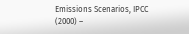Emissions Scenarios, IPCC (2000) –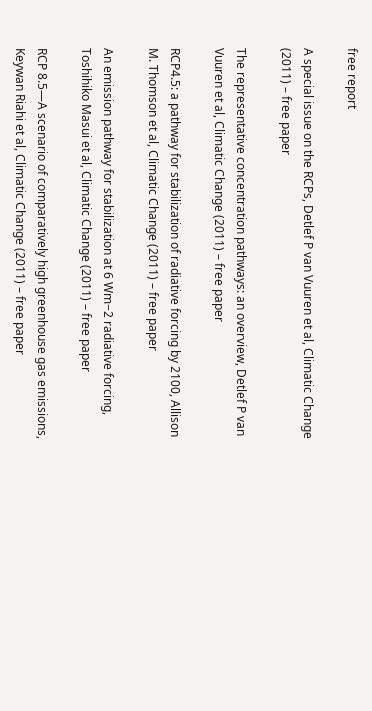free report

A special issue on the RCPs, Detlef P van Vuuren et al, Climatic Change (2011) – free paper

The representative concentration pathways: an overview, Detlef P van Vuuren et al, Climatic Change (2011) – free paper

RCP4.5: a pathway for stabilization of radiative forcing by 2100, Allison M. Thomson et al, Climatic Change (2011) – free paper

An emission pathway for stabilization at 6 Wm−2 radiative forcing,  Toshihiko Masui et al, Climatic Change (2011) – free paper

RCP 8.5—A scenario of comparatively high greenhouse gas emissions, Keywan Riahi et al, Climatic Change (2011) – free paper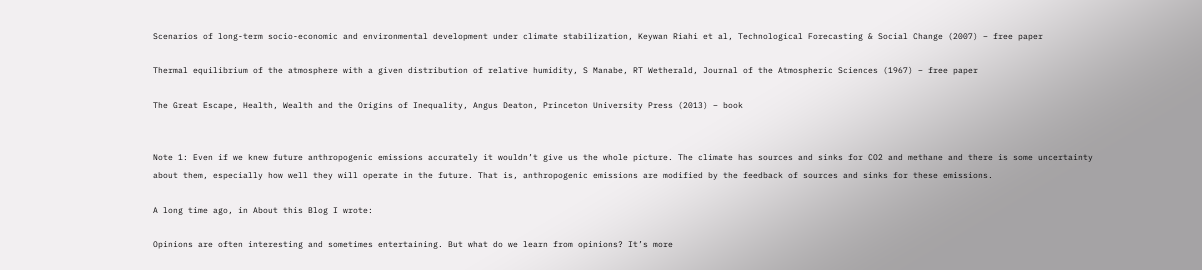Scenarios of long-term socio-economic and environmental development under climate stabilization, Keywan Riahi et al, Technological Forecasting & Social Change (2007) – free paper

Thermal equilibrium of the atmosphere with a given distribution of relative humidity, S Manabe, RT Wetherald, Journal of the Atmospheric Sciences (1967) – free paper

The Great Escape, Health, Wealth and the Origins of Inequality, Angus Deaton, Princeton University Press (2013) – book


Note 1: Even if we knew future anthropogenic emissions accurately it wouldn’t give us the whole picture. The climate has sources and sinks for CO2 and methane and there is some uncertainty about them, especially how well they will operate in the future. That is, anthropogenic emissions are modified by the feedback of sources and sinks for these emissions.

A long time ago, in About this Blog I wrote:

Opinions are often interesting and sometimes entertaining. But what do we learn from opinions? It’s more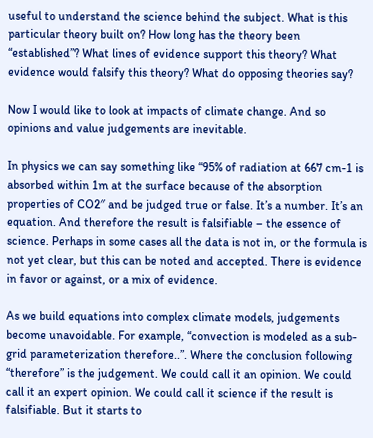useful to understand the science behind the subject. What is this particular theory built on? How long has the theory been “established”? What lines of evidence support this theory? What evidence would falsify this theory? What do opposing theories say?

Now I would like to look at impacts of climate change. And so opinions and value judgements are inevitable.

In physics we can say something like “95% of radiation at 667 cm-1 is absorbed within 1m at the surface because of the absorption properties of CO2″ and be judged true or false. It’s a number. It’s an equation. And therefore the result is falsifiable – the essence of science. Perhaps in some cases all the data is not in, or the formula is not yet clear, but this can be noted and accepted. There is evidence in favor or against, or a mix of evidence.

As we build equations into complex climate models, judgements become unavoidable. For example, “convection is modeled as a sub-grid parameterization therefore..”. Where the conclusion following “therefore” is the judgement. We could call it an opinion. We could call it an expert opinion. We could call it science if the result is falsifiable. But it starts to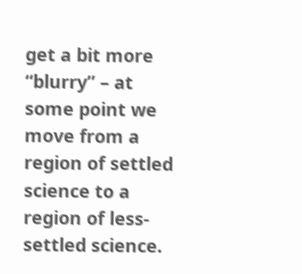get a bit more “blurry” – at some point we move from a region of settled science to a region of less-settled science.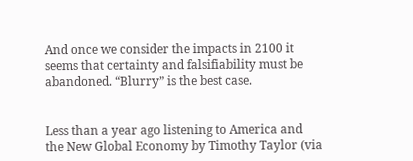And once we consider the impacts in 2100 it seems that certainty and falsifiability must be abandoned. “Blurry” is the best case.


Less than a year ago listening to America and the New Global Economy by Timothy Taylor (via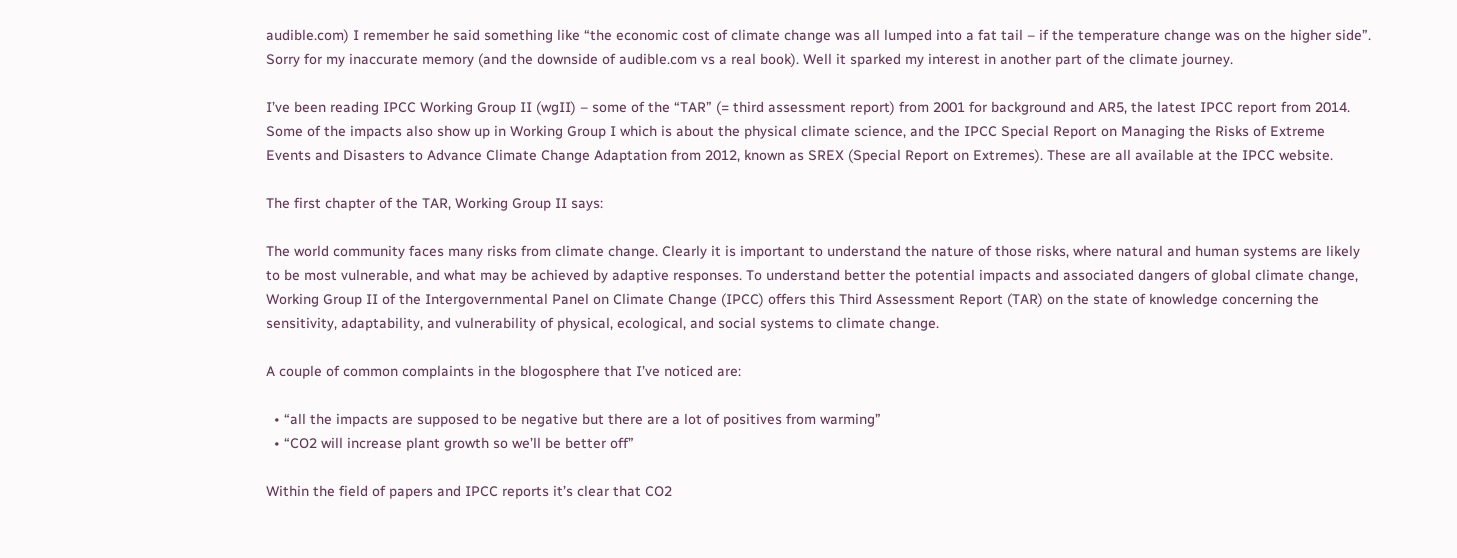audible.com) I remember he said something like “the economic cost of climate change was all lumped into a fat tail – if the temperature change was on the higher side”. Sorry for my inaccurate memory (and the downside of audible.com vs a real book). Well it sparked my interest in another part of the climate journey.

I’ve been reading IPCC Working Group II (wgII) – some of the “TAR” (= third assessment report) from 2001 for background and AR5, the latest IPCC report from 2014. Some of the impacts also show up in Working Group I which is about the physical climate science, and the IPCC Special Report on Managing the Risks of Extreme Events and Disasters to Advance Climate Change Adaptation from 2012, known as SREX (Special Report on Extremes). These are all available at the IPCC website.

The first chapter of the TAR, Working Group II says:

The world community faces many risks from climate change. Clearly it is important to understand the nature of those risks, where natural and human systems are likely to be most vulnerable, and what may be achieved by adaptive responses. To understand better the potential impacts and associated dangers of global climate change, Working Group II of the Intergovernmental Panel on Climate Change (IPCC) offers this Third Assessment Report (TAR) on the state of knowledge concerning the sensitivity, adaptability, and vulnerability of physical, ecological, and social systems to climate change.

A couple of common complaints in the blogosphere that I’ve noticed are:

  • “all the impacts are supposed to be negative but there are a lot of positives from warming”
  • “CO2 will increase plant growth so we’ll be better off”

Within the field of papers and IPCC reports it’s clear that CO2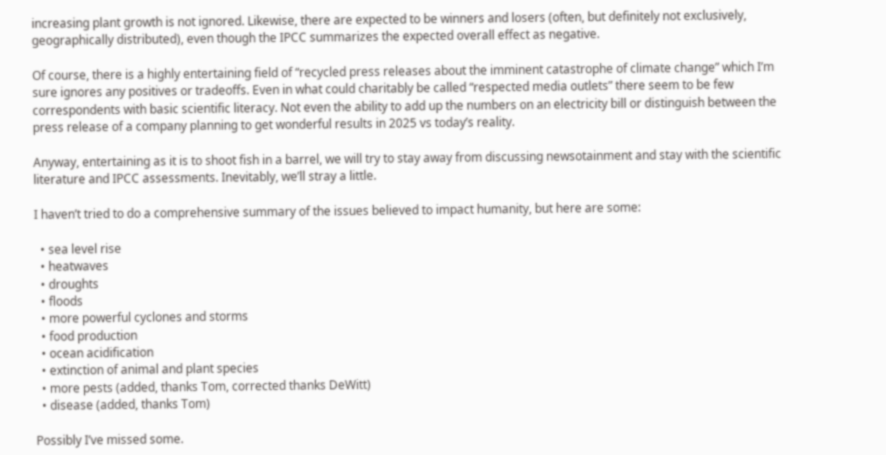increasing plant growth is not ignored. Likewise, there are expected to be winners and losers (often, but definitely not exclusively, geographically distributed), even though the IPCC summarizes the expected overall effect as negative.

Of course, there is a highly entertaining field of “recycled press releases about the imminent catastrophe of climate change” which I’m sure ignores any positives or tradeoffs. Even in what could charitably be called “respected media outlets” there seem to be few correspondents with basic scientific literacy. Not even the ability to add up the numbers on an electricity bill or distinguish between the press release of a company planning to get wonderful results in 2025 vs today’s reality.

Anyway, entertaining as it is to shoot fish in a barrel, we will try to stay away from discussing newsotainment and stay with the scientific literature and IPCC assessments. Inevitably, we’ll stray a little.

I haven’t tried to do a comprehensive summary of the issues believed to impact humanity, but here are some:

  • sea level rise
  • heatwaves
  • droughts
  • floods
  • more powerful cyclones and storms
  • food production
  • ocean acidification
  • extinction of animal and plant species
  • more pests (added, thanks Tom, corrected thanks DeWitt)
  • disease (added, thanks Tom)

Possibly I’ve missed some.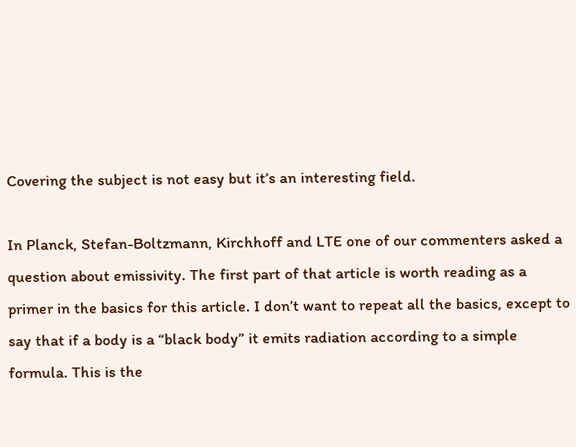Covering the subject is not easy but it’s an interesting field.

In Planck, Stefan-Boltzmann, Kirchhoff and LTE one of our commenters asked a question about emissivity. The first part of that article is worth reading as a primer in the basics for this article. I don’t want to repeat all the basics, except to say that if a body is a “black body” it emits radiation according to a simple formula. This is the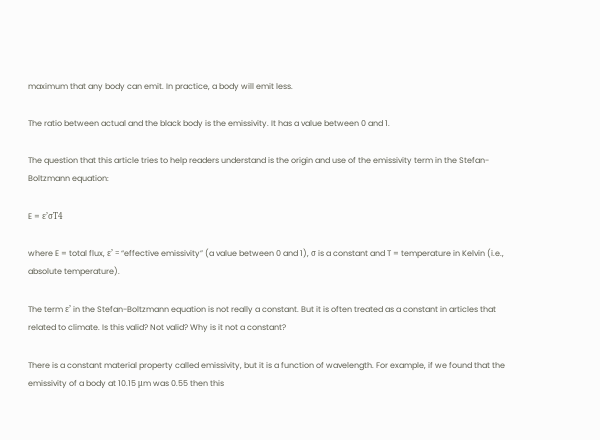maximum that any body can emit. In practice, a body will emit less.

The ratio between actual and the black body is the emissivity. It has a value between 0 and 1.

The question that this article tries to help readers understand is the origin and use of the emissivity term in the Stefan-Boltzmann equation:

E = ε’σT4

where E = total flux, ε’ = “effective emissivity” (a value between 0 and 1), σ is a constant and T = temperature in Kelvin (i.e., absolute temperature).

The term ε’ in the Stefan-Boltzmann equation is not really a constant. But it is often treated as a constant in articles that related to climate. Is this valid? Not valid? Why is it not a constant?

There is a constant material property called emissivity, but it is a function of wavelength. For example, if we found that the emissivity of a body at 10.15 μm was 0.55 then this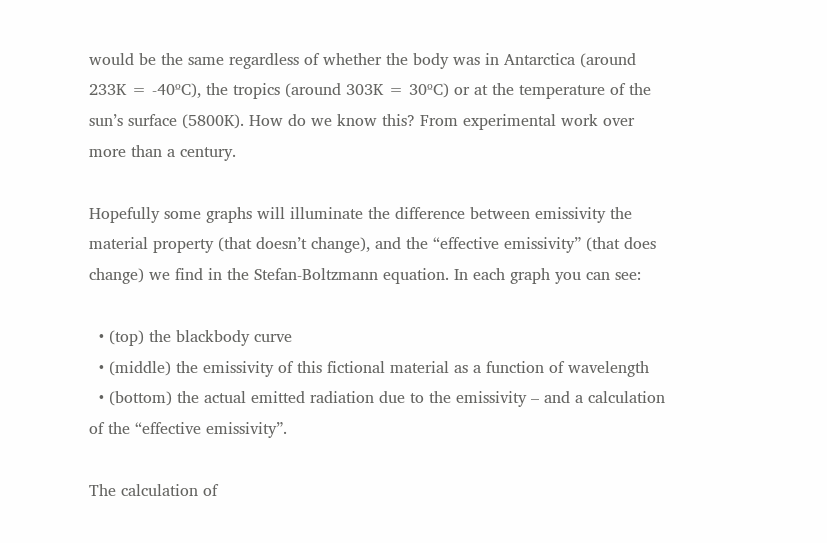would be the same regardless of whether the body was in Antarctica (around 233K = -40ºC), the tropics (around 303K = 30ºC) or at the temperature of the sun’s surface (5800K). How do we know this? From experimental work over more than a century.

Hopefully some graphs will illuminate the difference between emissivity the material property (that doesn’t change), and the “effective emissivity” (that does change) we find in the Stefan-Boltzmann equation. In each graph you can see:

  • (top) the blackbody curve
  • (middle) the emissivity of this fictional material as a function of wavelength
  • (bottom) the actual emitted radiation due to the emissivity – and a calculation of the “effective emissivity”.

The calculation of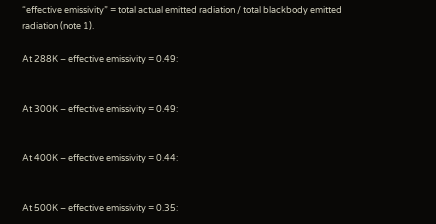“effective emissivity” = total actual emitted radiation / total blackbody emitted radiation (note 1).

At 288K – effective emissivity = 0.49:


At 300K – effective emissivity = 0.49:


At 400K – effective emissivity = 0.44:


At 500K – effective emissivity = 0.35: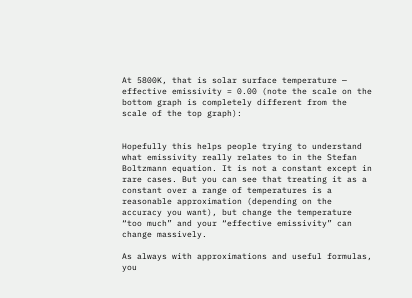At 5800K, that is solar surface temperature — effective emissivity = 0.00 (note the scale on the bottom graph is completely different from the scale of the top graph):


Hopefully this helps people trying to understand what emissivity really relates to in the Stefan Boltzmann equation. It is not a constant except in rare cases. But you can see that treating it as a constant over a range of temperatures is a reasonable approximation (depending on the accuracy you want), but change the temperature “too much” and your “effective emissivity” can change massively.

As always with approximations and useful formulas, you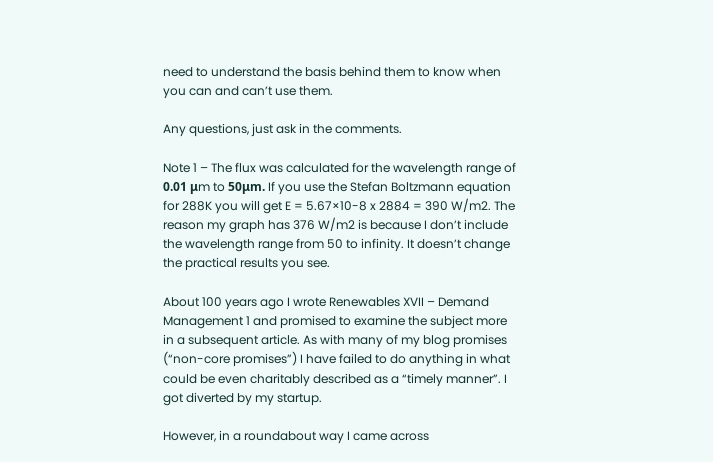need to understand the basis behind them to know when you can and can’t use them.

Any questions, just ask in the comments.

Note 1 – The flux was calculated for the wavelength range of 0.01 μm to 50μm. If you use the Stefan Boltzmann equation for 288K you will get E = 5.67×10-8 x 2884 = 390 W/m2. The reason my graph has 376 W/m2 is because I don’t include the wavelength range from 50 to infinity. It doesn’t change the practical results you see.

About 100 years ago I wrote Renewables XVII – Demand Management 1 and promised to examine the subject more in a subsequent article. As with many of my blog promises (“non-core promises”) I have failed to do anything in what could be even charitably described as a “timely manner”. I got diverted by my startup.

However, in a roundabout way I came across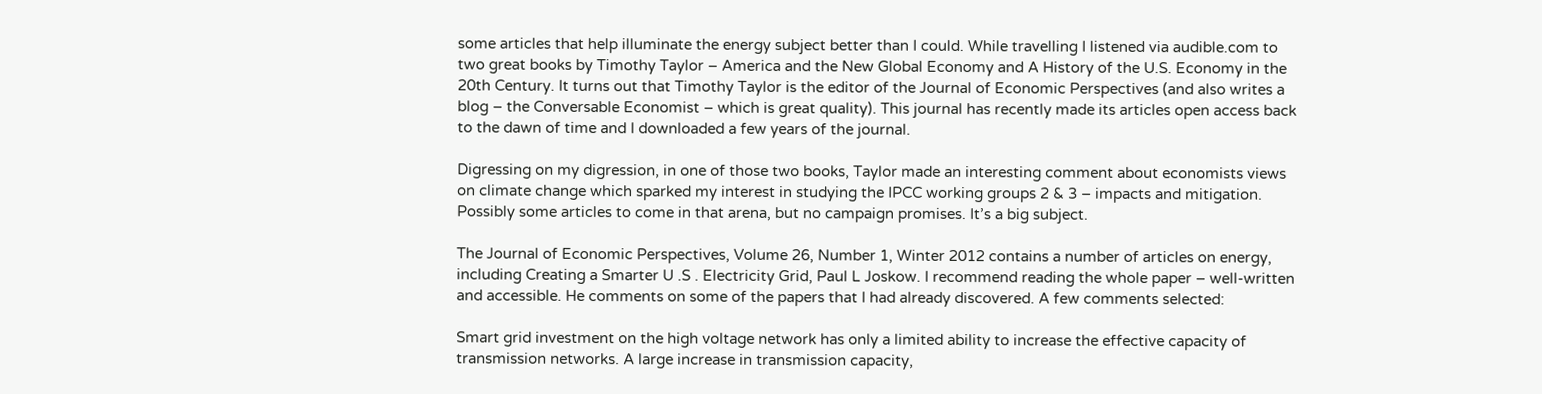some articles that help illuminate the energy subject better than I could. While travelling I listened via audible.com to two great books by Timothy Taylor – America and the New Global Economy and A History of the U.S. Economy in the 20th Century. It turns out that Timothy Taylor is the editor of the Journal of Economic Perspectives (and also writes a blog – the Conversable Economist – which is great quality). This journal has recently made its articles open access back to the dawn of time and I downloaded a few years of the journal.

Digressing on my digression, in one of those two books, Taylor made an interesting comment about economists views on climate change which sparked my interest in studying the IPCC working groups 2 & 3 – impacts and mitigation. Possibly some articles to come in that arena, but no campaign promises. It’s a big subject.

The Journal of Economic Perspectives, Volume 26, Number 1, Winter 2012 contains a number of articles on energy, including Creating a Smarter U .S . Electricity Grid, Paul L Joskow. I recommend reading the whole paper – well-written and accessible. He comments on some of the papers that I had already discovered. A few comments selected:

Smart grid investment on the high voltage network has only a limited ability to increase the effective capacity of transmission networks. A large increase in transmission capacity,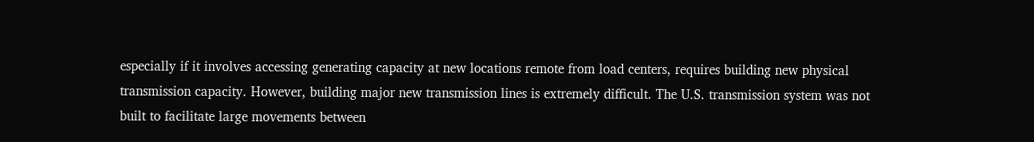especially if it involves accessing generating capacity at new locations remote from load centers, requires building new physical transmission capacity. However, building major new transmission lines is extremely difficult. The U.S. transmission system was not built to facilitate large movements between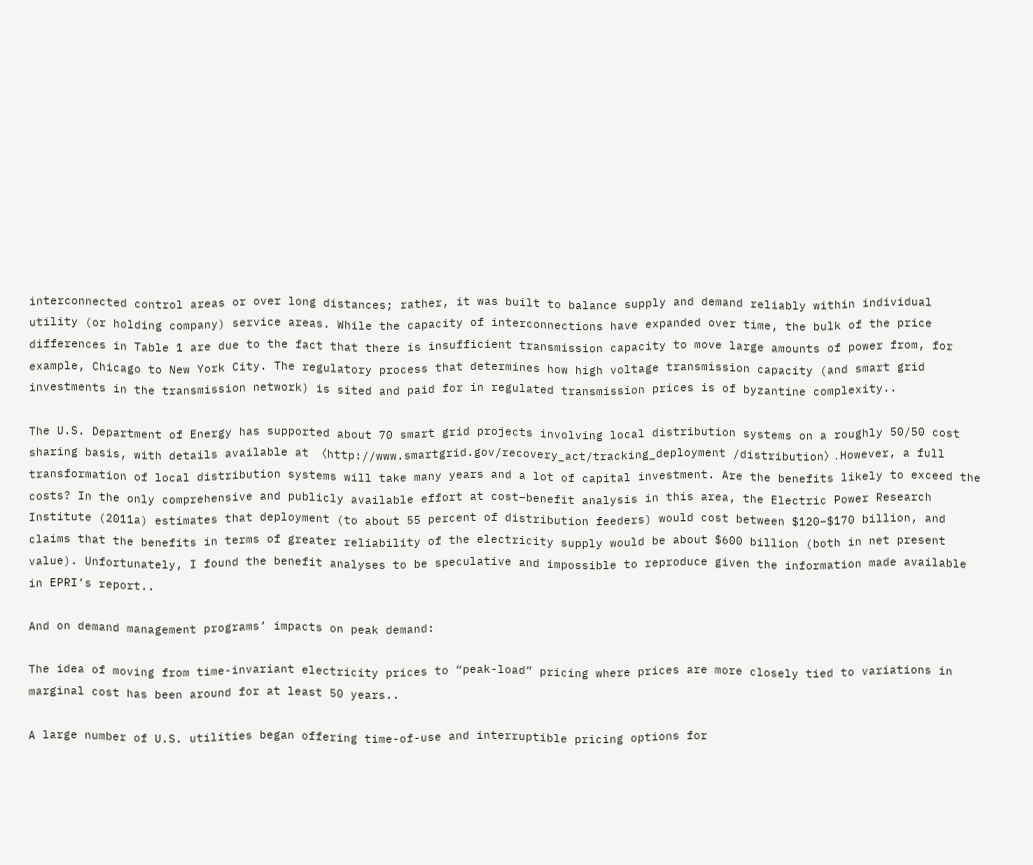interconnected control areas or over long distances; rather, it was built to balance supply and demand reliably within individual utility (or holding company) service areas. While the capacity of interconnections have expanded over time, the bulk of the price differences in Table 1 are due to the fact that there is insufficient transmission capacity to move large amounts of power from, for example, Chicago to New York City. The regulatory process that determines how high voltage transmission capacity (and smart grid investments in the transmission network) is sited and paid for in regulated transmission prices is of byzantine complexity..

The U.S. Department of Energy has supported about 70 smart grid projects involving local distribution systems on a roughly 50/50 cost sharing basis, with details available at 〈http://www.smartgrid.gov/recovery_act/tracking_deployment /distribution〉. However, a full transformation of local distribution systems will take many years and a lot of capital investment. Are the benefits likely to exceed the costs? In the only comprehensive and publicly available effort at cost–benefit analysis in this area, the Electric Power Research Institute (2011a) estimates that deployment (to about 55 percent of distribution feeders) would cost between $120–$170 billion, and claims that the benefits in terms of greater reliability of the electricity supply would be about $600 billion (both in net present value). Unfortunately, I found the benefit analyses to be speculative and impossible to reproduce given the information made available in EPRI’s report..

And on demand management programs’ impacts on peak demand:

The idea of moving from time-invariant electricity prices to “peak-load” pricing where prices are more closely tied to variations in marginal cost has been around for at least 50 years..

A large number of U.S. utilities began offering time-of-use and interruptible pricing options for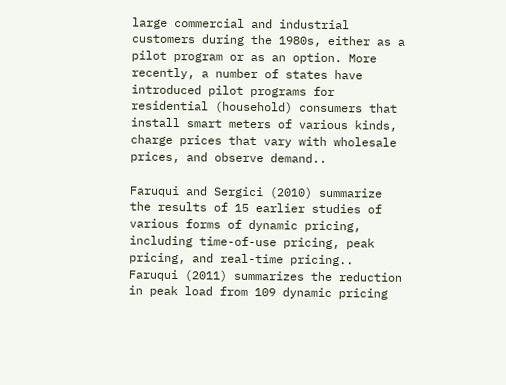large commercial and industrial customers during the 1980s, either as a pilot program or as an option. More recently, a number of states have introduced pilot programs for residential (household) consumers that install smart meters of various kinds, charge prices that vary with wholesale prices, and observe demand..

Faruqui and Sergici (2010) summarize the results of 15 earlier studies of various forms of dynamic pricing, including time-of-use pricing, peak pricing, and real-time pricing.. Faruqui (2011) summarizes the reduction in peak load from 109 dynamic pricing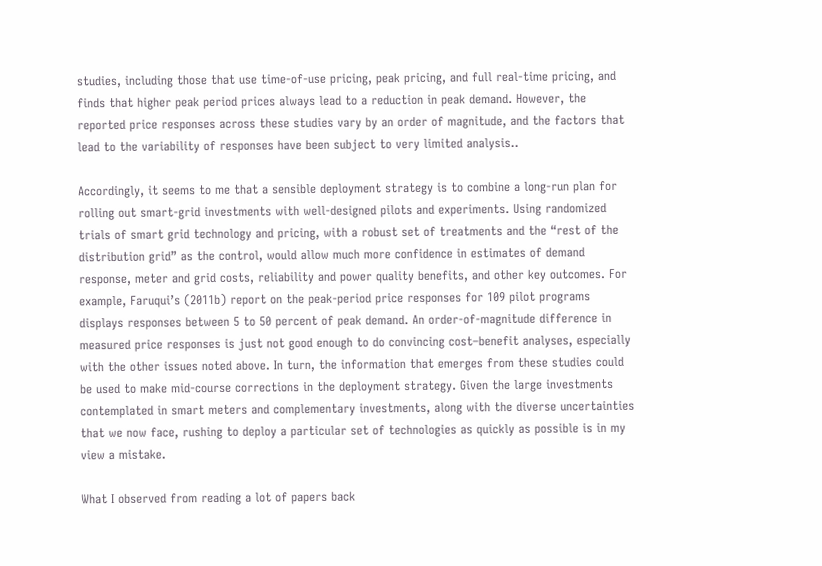studies, including those that use time-of-use pricing, peak pricing, and full real-time pricing, and finds that higher peak period prices always lead to a reduction in peak demand. However, the reported price responses across these studies vary by an order of magnitude, and the factors that lead to the variability of responses have been subject to very limited analysis..

Accordingly, it seems to me that a sensible deployment strategy is to combine a long-run plan for rolling out smart-grid investments with well-designed pilots and experiments. Using randomized trials of smart grid technology and pricing, with a robust set of treatments and the “rest of the distribution grid” as the control, would allow much more confidence in estimates of demand response, meter and grid costs, reliability and power quality benefits, and other key outcomes. For example, Faruqui’s (2011b) report on the peak-period price responses for 109 pilot programs displays responses between 5 to 50 percent of peak demand. An order-of-magnitude difference in measured price responses is just not good enough to do convincing cost–benefit analyses, especially with the other issues noted above. In turn, the information that emerges from these studies could be used to make mid-course corrections in the deployment strategy. Given the large investments contemplated in smart meters and complementary investments, along with the diverse uncertainties that we now face, rushing to deploy a particular set of technologies as quickly as possible is in my view a mistake.

What I observed from reading a lot of papers back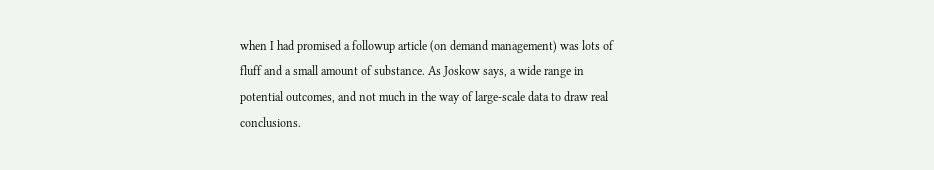when I had promised a followup article (on demand management) was lots of fluff and a small amount of substance. As Joskow says, a wide range in potential outcomes, and not much in the way of large-scale data to draw real conclusions.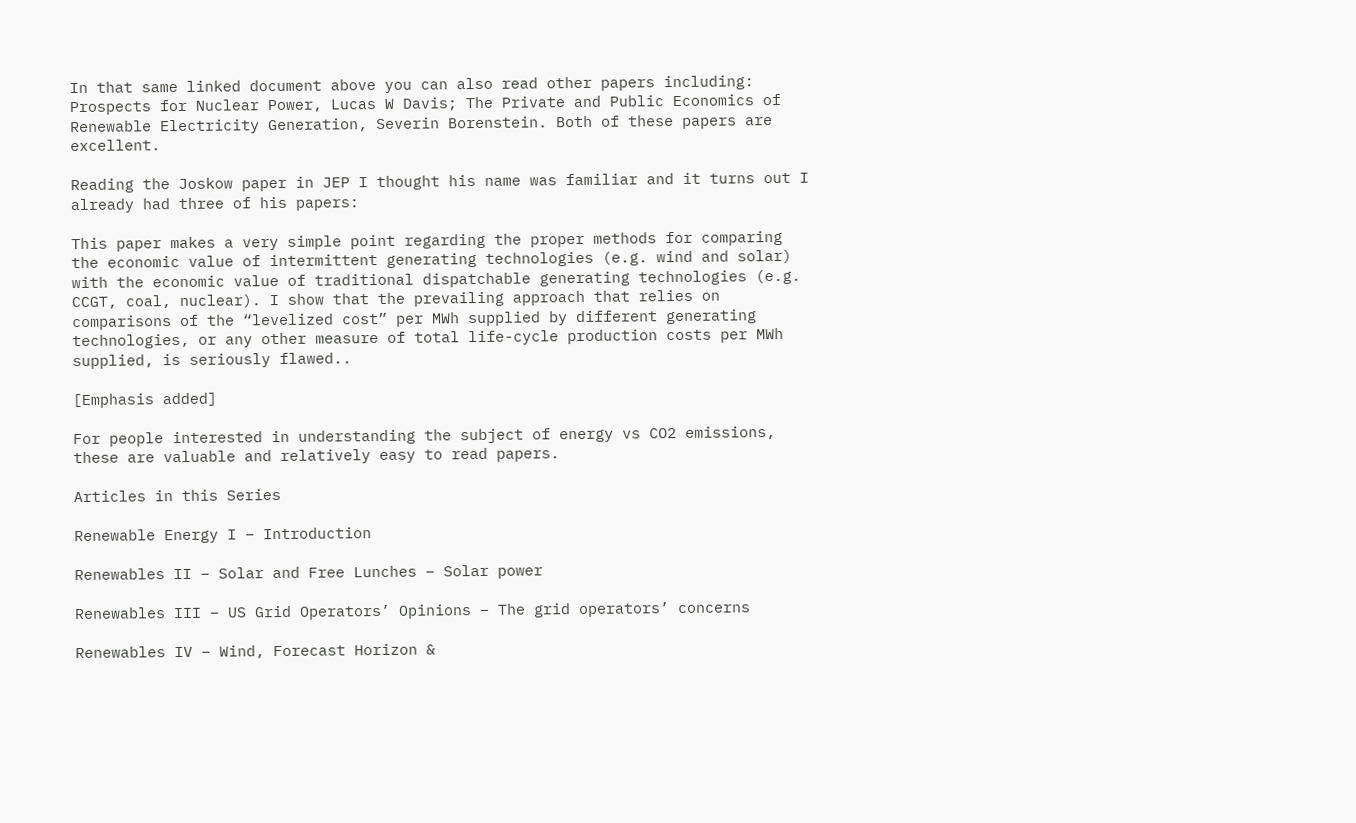In that same linked document above you can also read other papers including: Prospects for Nuclear Power, Lucas W Davis; The Private and Public Economics of Renewable Electricity Generation, Severin Borenstein. Both of these papers are excellent.

Reading the Joskow paper in JEP I thought his name was familiar and it turns out I already had three of his papers:

This paper makes a very simple point regarding the proper methods for comparing the economic value of intermittent generating technologies (e.g. wind and solar) with the economic value of traditional dispatchable generating technologies (e.g. CCGT, coal, nuclear). I show that the prevailing approach that relies on comparisons of the “levelized cost” per MWh supplied by different generating technologies, or any other measure of total life-cycle production costs per MWh supplied, is seriously flawed..

[Emphasis added]

For people interested in understanding the subject of energy vs CO2 emissions, these are valuable and relatively easy to read papers.

Articles in this Series

Renewable Energy I – Introduction

Renewables II – Solar and Free Lunches – Solar power

Renewables III – US Grid Operators’ Opinions – The grid operators’ concerns

Renewables IV – Wind, Forecast Horizon &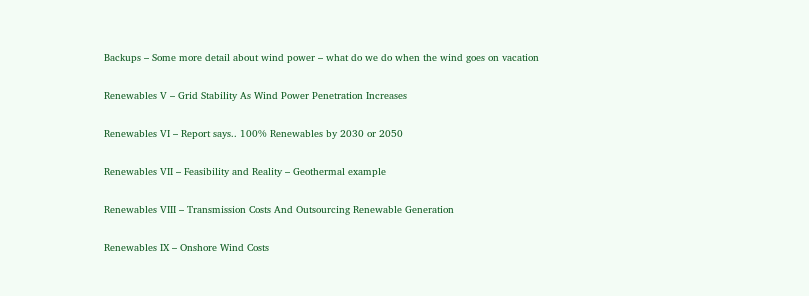Backups – Some more detail about wind power – what do we do when the wind goes on vacation

Renewables V – Grid Stability As Wind Power Penetration Increases

Renewables VI – Report says.. 100% Renewables by 2030 or 2050

Renewables VII – Feasibility and Reality – Geothermal example

Renewables VIII – Transmission Costs And Outsourcing Renewable Generation

Renewables IX – Onshore Wind Costs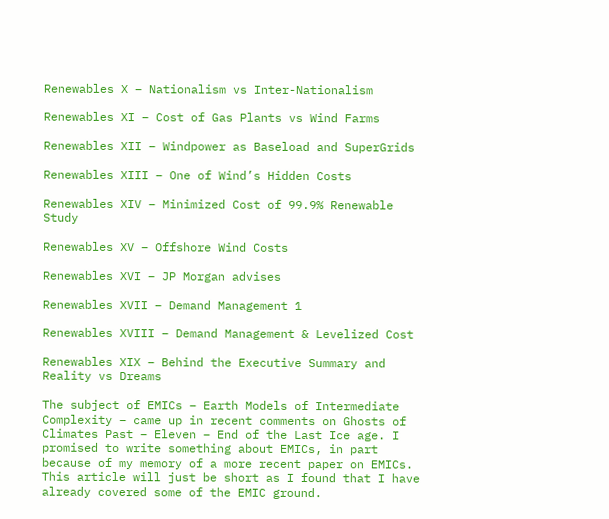Renewables X – Nationalism vs Inter-Nationalism

Renewables XI – Cost of Gas Plants vs Wind Farms

Renewables XII – Windpower as Baseload and SuperGrids

Renewables XIII – One of Wind’s Hidden Costs

Renewables XIV – Minimized Cost of 99.9% Renewable Study

Renewables XV – Offshore Wind Costs

Renewables XVI – JP Morgan advises

Renewables XVII – Demand Management 1

Renewables XVIII – Demand Management & Levelized Cost

Renewables XIX – Behind the Executive Summary and Reality vs Dreams

The subject of EMICs – Earth Models of Intermediate Complexity – came up in recent comments on Ghosts of Climates Past – Eleven – End of the Last Ice age. I promised to write something about EMICs, in part because of my memory of a more recent paper on EMICs. This article will just be short as I found that I have already covered some of the EMIC ground.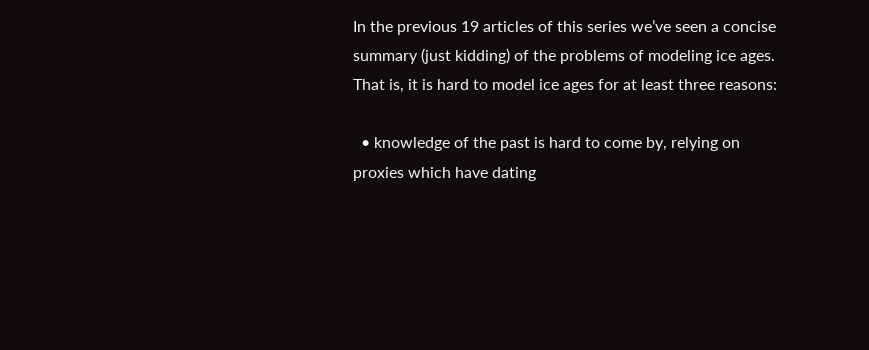In the previous 19 articles of this series we’ve seen a concise summary (just kidding) of the problems of modeling ice ages. That is, it is hard to model ice ages for at least three reasons:

  • knowledge of the past is hard to come by, relying on proxies which have dating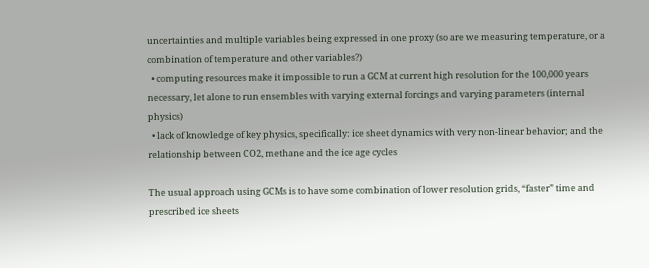uncertainties and multiple variables being expressed in one proxy (so are we measuring temperature, or a combination of temperature and other variables?)
  • computing resources make it impossible to run a GCM at current high resolution for the 100,000 years necessary, let alone to run ensembles with varying external forcings and varying parameters (internal physics)
  • lack of knowledge of key physics, specifically: ice sheet dynamics with very non-linear behavior; and the relationship between CO2, methane and the ice age cycles

The usual approach using GCMs is to have some combination of lower resolution grids, “faster” time and prescribed ice sheets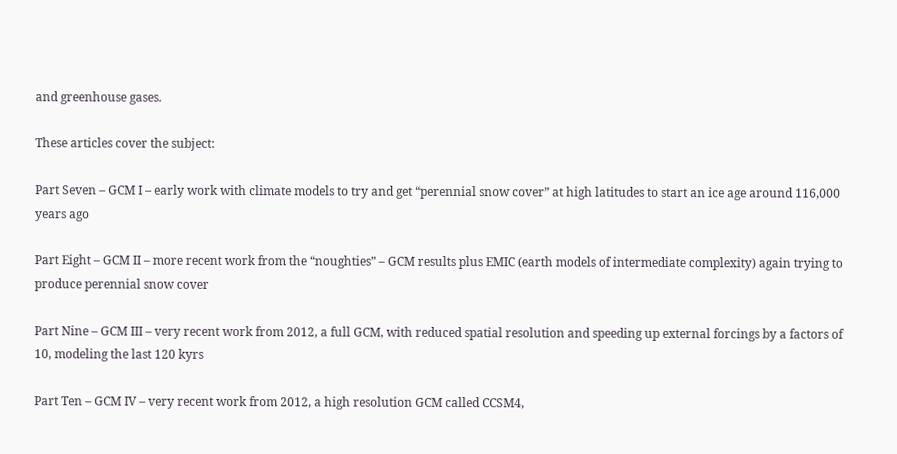and greenhouse gases.

These articles cover the subject:

Part Seven – GCM I – early work with climate models to try and get “perennial snow cover” at high latitudes to start an ice age around 116,000 years ago

Part Eight – GCM II – more recent work from the “noughties” – GCM results plus EMIC (earth models of intermediate complexity) again trying to produce perennial snow cover

Part Nine – GCM III – very recent work from 2012, a full GCM, with reduced spatial resolution and speeding up external forcings by a factors of 10, modeling the last 120 kyrs

Part Ten – GCM IV – very recent work from 2012, a high resolution GCM called CCSM4,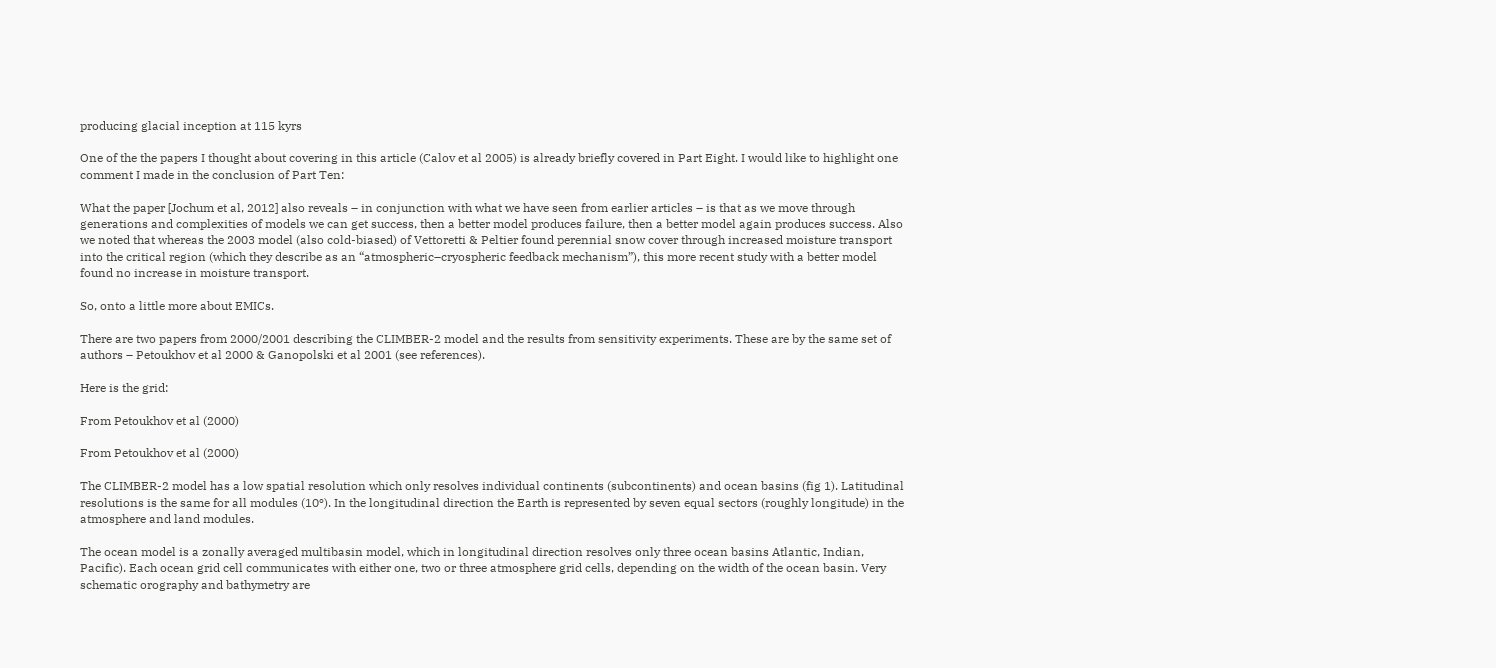producing glacial inception at 115 kyrs

One of the the papers I thought about covering in this article (Calov et al 2005) is already briefly covered in Part Eight. I would like to highlight one comment I made in the conclusion of Part Ten:

What the paper [Jochum et al, 2012] also reveals – in conjunction with what we have seen from earlier articles – is that as we move through generations and complexities of models we can get success, then a better model produces failure, then a better model again produces success. Also we noted that whereas the 2003 model (also cold-biased) of Vettoretti & Peltier found perennial snow cover through increased moisture transport into the critical region (which they describe as an “atmospheric–cryospheric feedback mechanism”), this more recent study with a better model found no increase in moisture transport.

So, onto a little more about EMICs.

There are two papers from 2000/2001 describing the CLIMBER-2 model and the results from sensitivity experiments. These are by the same set of authors – Petoukhov et al 2000 & Ganopolski et al 2001 (see references).

Here is the grid:

From Petoukhov et al (2000)

From Petoukhov et al (2000)

The CLIMBER-2 model has a low spatial resolution which only resolves individual continents (subcontinents) and ocean basins (fig 1). Latitudinal resolutions is the same for all modules (10º). In the longitudinal direction the Earth is represented by seven equal sectors (roughly longitude) in the atmosphere and land modules.

The ocean model is a zonally averaged multibasin model, which in longitudinal direction resolves only three ocean basins Atlantic, Indian, Pacific). Each ocean grid cell communicates with either one, two or three atmosphere grid cells, depending on the width of the ocean basin. Very schematic orography and bathymetry are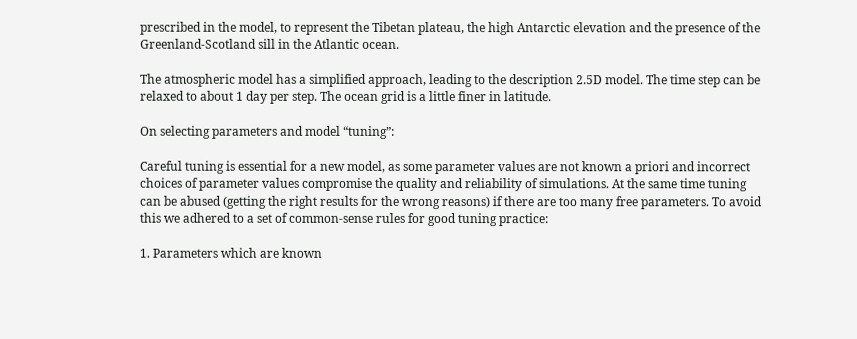prescribed in the model, to represent the Tibetan plateau, the high Antarctic elevation and the presence of the Greenland-Scotland sill in the Atlantic ocean.

The atmospheric model has a simplified approach, leading to the description 2.5D model. The time step can be relaxed to about 1 day per step. The ocean grid is a little finer in latitude.

On selecting parameters and model “tuning”:

Careful tuning is essential for a new model, as some parameter values are not known a priori and incorrect choices of parameter values compromise the quality and reliability of simulations. At the same time tuning can be abused (getting the right results for the wrong reasons) if there are too many free parameters. To avoid this we adhered to a set of common-sense rules for good tuning practice:

1. Parameters which are known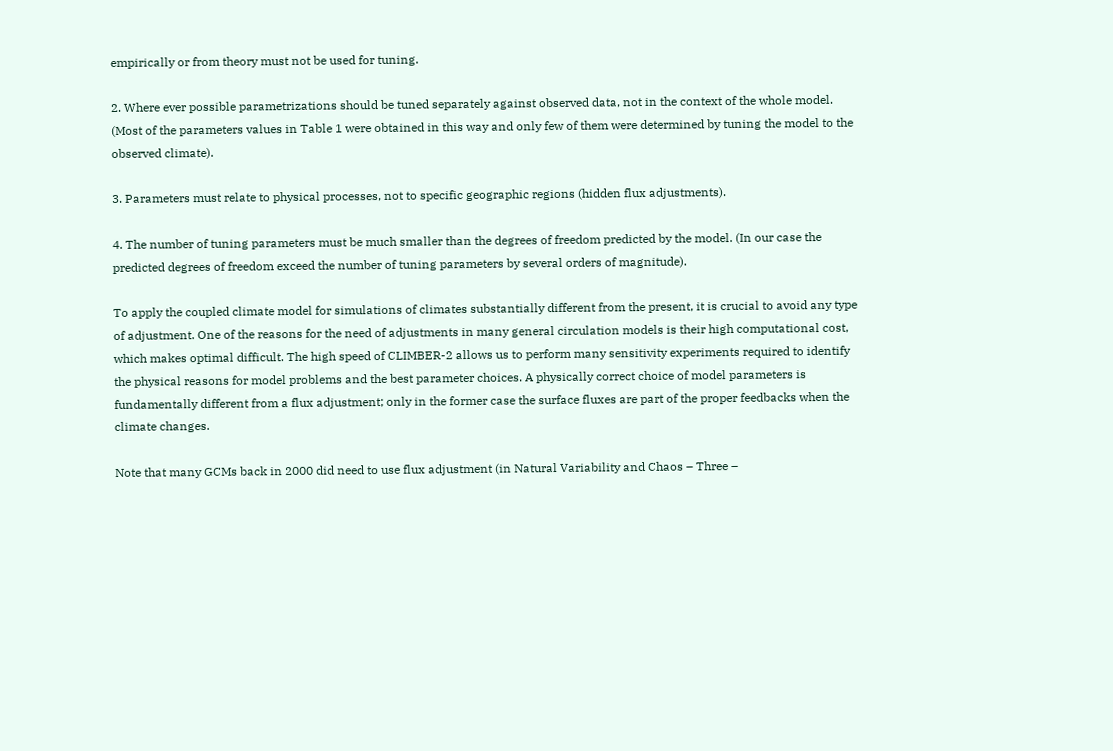empirically or from theory must not be used for tuning.

2. Where ever possible parametrizations should be tuned separately against observed data, not in the context of the whole model. (Most of the parameters values in Table 1 were obtained in this way and only few of them were determined by tuning the model to the observed climate).

3. Parameters must relate to physical processes, not to specific geographic regions (hidden flux adjustments).

4. The number of tuning parameters must be much smaller than the degrees of freedom predicted by the model. (In our case the predicted degrees of freedom exceed the number of tuning parameters by several orders of magnitude).

To apply the coupled climate model for simulations of climates substantially different from the present, it is crucial to avoid any type of adjustment. One of the reasons for the need of adjustments in many general circulation models is their high computational cost, which makes optimal difficult. The high speed of CLIMBER-2 allows us to perform many sensitivity experiments required to identify the physical reasons for model problems and the best parameter choices. A physically correct choice of model parameters is fundamentally different from a flux adjustment; only in the former case the surface fluxes are part of the proper feedbacks when the climate changes.

Note that many GCMs back in 2000 did need to use flux adjustment (in Natural Variability and Chaos – Three –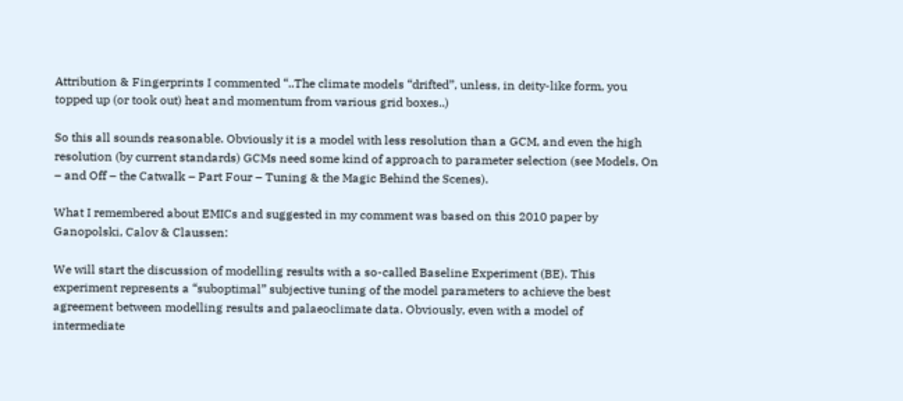Attribution & Fingerprints I commented “..The climate models “drifted”, unless, in deity-like form, you topped up (or took out) heat and momentum from various grid boxes..)

So this all sounds reasonable. Obviously it is a model with less resolution than a GCM, and even the high resolution (by current standards) GCMs need some kind of approach to parameter selection (see Models, On – and Off – the Catwalk – Part Four – Tuning & the Magic Behind the Scenes).

What I remembered about EMICs and suggested in my comment was based on this 2010 paper by Ganopolski, Calov & Claussen:

We will start the discussion of modelling results with a so-called Baseline Experiment (BE). This experiment represents a “suboptimal” subjective tuning of the model parameters to achieve the best agreement between modelling results and palaeoclimate data. Obviously, even with a model of intermediate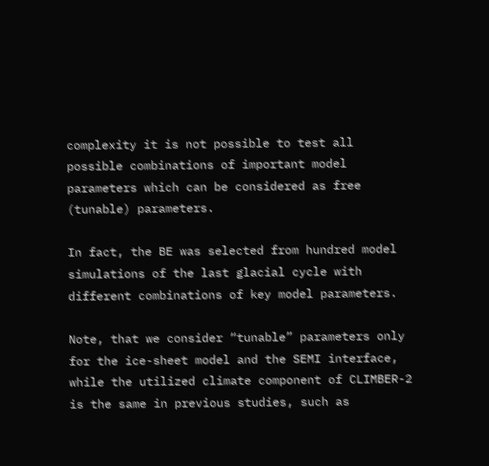complexity it is not possible to test all possible combinations of important model parameters which can be considered as free (tunable) parameters.

In fact, the BE was selected from hundred model simulations of the last glacial cycle with different combinations of key model parameters.

Note, that we consider “tunable” parameters only for the ice-sheet model and the SEMI interface, while the utilized climate component of CLIMBER-2 is the same in previous studies, such as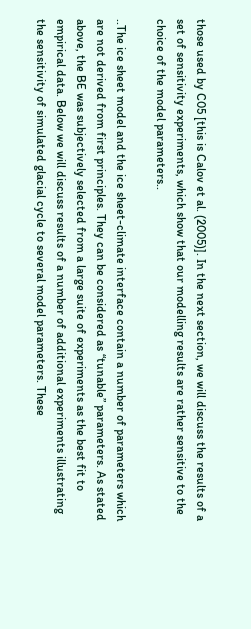those used by C05 [this is Calov et al. (2005)]. In the next section, we will discuss the results of a set of sensitivity experiments, which show that our modelling results are rather sensitive to the choice of the model parameters..

..The ice sheet model and the ice sheet-climate interface contain a number of parameters which are not derived from first principles. They can be considered as “tunable” parameters. As stated above, the BE was subjectively selected from a large suite of experiments as the best fit to empirical data. Below we will discuss results of a number of additional experiments illustrating the sensitivity of simulated glacial cycle to several model parameters. These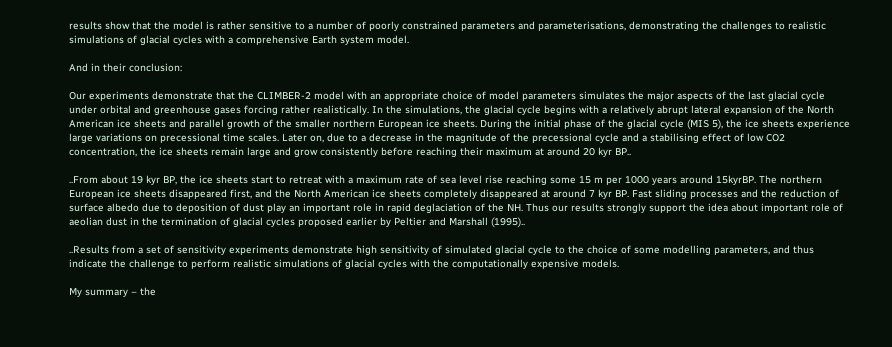results show that the model is rather sensitive to a number of poorly constrained parameters and parameterisations, demonstrating the challenges to realistic simulations of glacial cycles with a comprehensive Earth system model.

And in their conclusion:

Our experiments demonstrate that the CLIMBER-2 model with an appropriate choice of model parameters simulates the major aspects of the last glacial cycle under orbital and greenhouse gases forcing rather realistically. In the simulations, the glacial cycle begins with a relatively abrupt lateral expansion of the North American ice sheets and parallel growth of the smaller northern European ice sheets. During the initial phase of the glacial cycle (MIS 5), the ice sheets experience large variations on precessional time scales. Later on, due to a decrease in the magnitude of the precessional cycle and a stabilising effect of low CO2 concentration, the ice sheets remain large and grow consistently before reaching their maximum at around 20 kyr BP..

..From about 19 kyr BP, the ice sheets start to retreat with a maximum rate of sea level rise reaching some 15 m per 1000 years around 15kyrBP. The northern European ice sheets disappeared first, and the North American ice sheets completely disappeared at around 7 kyr BP. Fast sliding processes and the reduction of surface albedo due to deposition of dust play an important role in rapid deglaciation of the NH. Thus our results strongly support the idea about important role of aeolian dust in the termination of glacial cycles proposed earlier by Peltier and Marshall (1995)..

..Results from a set of sensitivity experiments demonstrate high sensitivity of simulated glacial cycle to the choice of some modelling parameters, and thus indicate the challenge to perform realistic simulations of glacial cycles with the computationally expensive models.

My summary – the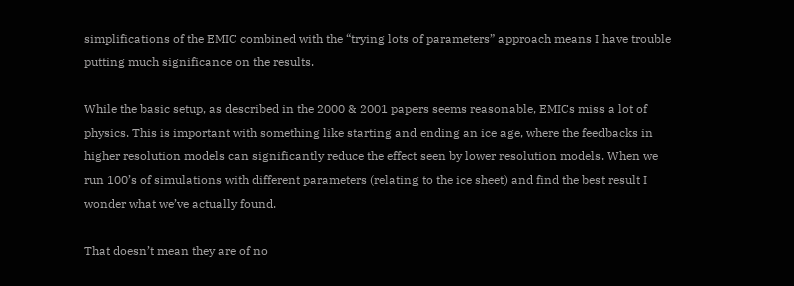simplifications of the EMIC combined with the “trying lots of parameters” approach means I have trouble putting much significance on the results.

While the basic setup, as described in the 2000 & 2001 papers seems reasonable, EMICs miss a lot of physics. This is important with something like starting and ending an ice age, where the feedbacks in higher resolution models can significantly reduce the effect seen by lower resolution models. When we run 100’s of simulations with different parameters (relating to the ice sheet) and find the best result I wonder what we’ve actually found.

That doesn’t mean they are of no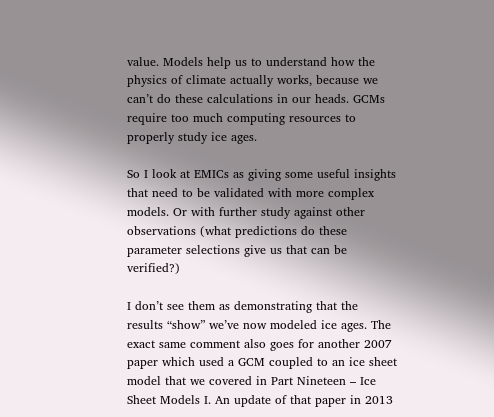value. Models help us to understand how the physics of climate actually works, because we can’t do these calculations in our heads. GCMs require too much computing resources to properly study ice ages.

So I look at EMICs as giving some useful insights that need to be validated with more complex models. Or with further study against other observations (what predictions do these parameter selections give us that can be verified?)

I don’t see them as demonstrating that the results “show” we’ve now modeled ice ages. The exact same comment also goes for another 2007 paper which used a GCM coupled to an ice sheet model that we covered in Part Nineteen – Ice Sheet Models I. An update of that paper in 2013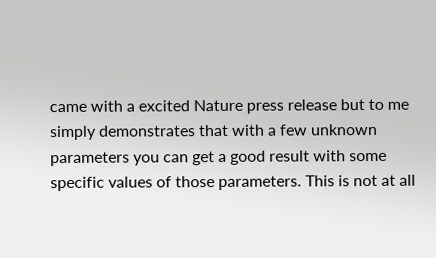came with a excited Nature press release but to me simply demonstrates that with a few unknown parameters you can get a good result with some specific values of those parameters. This is not at all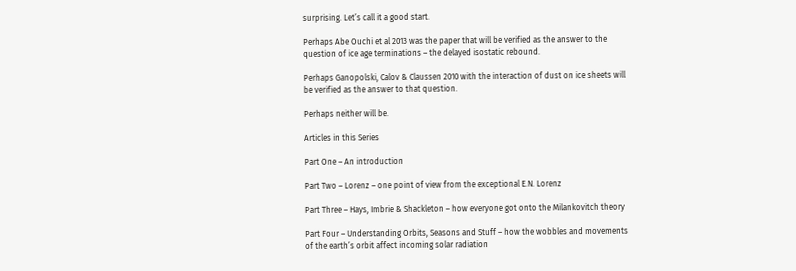surprising. Let’s call it a good start.

Perhaps Abe Ouchi et al 2013 was the paper that will be verified as the answer to the question of ice age terminations – the delayed isostatic rebound.

Perhaps Ganopolski, Calov & Claussen 2010 with the interaction of dust on ice sheets will be verified as the answer to that question.

Perhaps neither will be.

Articles in this Series

Part One – An introduction

Part Two – Lorenz – one point of view from the exceptional E.N. Lorenz

Part Three – Hays, Imbrie & Shackleton – how everyone got onto the Milankovitch theory

Part Four – Understanding Orbits, Seasons and Stuff – how the wobbles and movements of the earth’s orbit affect incoming solar radiation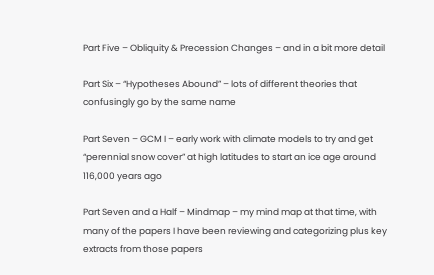Part Five – Obliquity & Precession Changes – and in a bit more detail

Part Six – “Hypotheses Abound” – lots of different theories that confusingly go by the same name

Part Seven – GCM I – early work with climate models to try and get “perennial snow cover” at high latitudes to start an ice age around 116,000 years ago

Part Seven and a Half – Mindmap – my mind map at that time, with many of the papers I have been reviewing and categorizing plus key extracts from those papers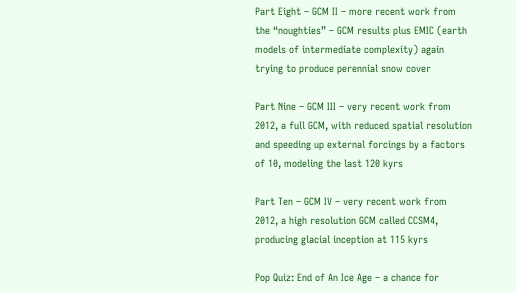Part Eight – GCM II – more recent work from the “noughties” – GCM results plus EMIC (earth models of intermediate complexity) again trying to produce perennial snow cover

Part Nine – GCM III – very recent work from 2012, a full GCM, with reduced spatial resolution and speeding up external forcings by a factors of 10, modeling the last 120 kyrs

Part Ten – GCM IV – very recent work from 2012, a high resolution GCM called CCSM4, producing glacial inception at 115 kyrs

Pop Quiz: End of An Ice Age – a chance for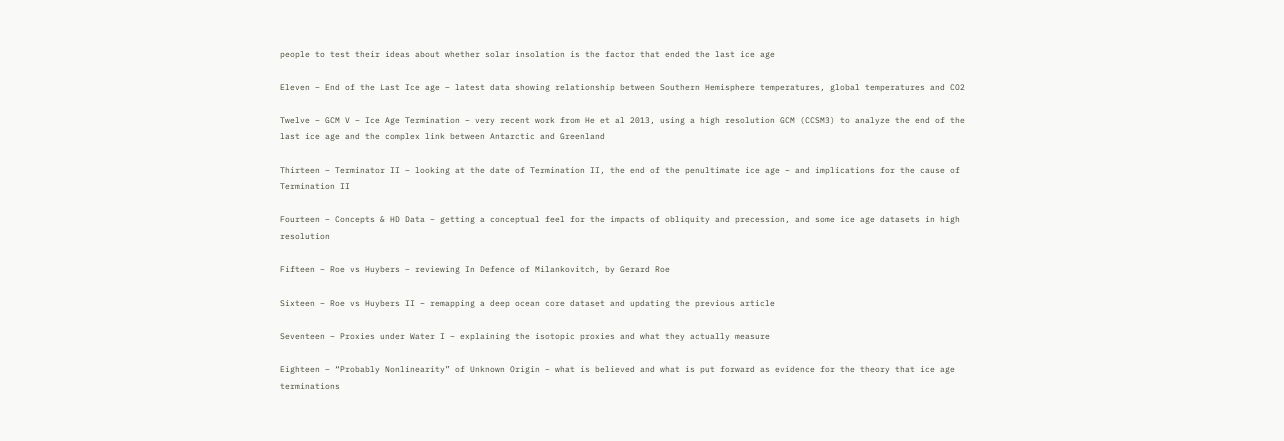people to test their ideas about whether solar insolation is the factor that ended the last ice age

Eleven – End of the Last Ice age – latest data showing relationship between Southern Hemisphere temperatures, global temperatures and CO2

Twelve – GCM V – Ice Age Termination – very recent work from He et al 2013, using a high resolution GCM (CCSM3) to analyze the end of the last ice age and the complex link between Antarctic and Greenland

Thirteen – Terminator II – looking at the date of Termination II, the end of the penultimate ice age – and implications for the cause of Termination II

Fourteen – Concepts & HD Data – getting a conceptual feel for the impacts of obliquity and precession, and some ice age datasets in high resolution

Fifteen – Roe vs Huybers – reviewing In Defence of Milankovitch, by Gerard Roe

Sixteen – Roe vs Huybers II – remapping a deep ocean core dataset and updating the previous article

Seventeen – Proxies under Water I – explaining the isotopic proxies and what they actually measure

Eighteen – “Probably Nonlinearity” of Unknown Origin – what is believed and what is put forward as evidence for the theory that ice age terminations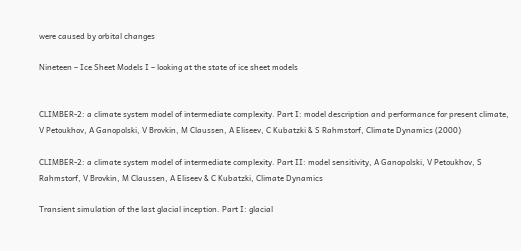were caused by orbital changes

Nineteen – Ice Sheet Models I – looking at the state of ice sheet models


CLIMBER-2: a climate system model of intermediate complexity. Part I: model description and performance for present climate, V Petoukhov, A Ganopolski, V Brovkin, M Claussen, A Eliseev, C Kubatzki & S Rahmstorf, Climate Dynamics (2000)

CLIMBER-2: a climate system model of intermediate complexity. Part II: model sensitivity, A Ganopolski, V Petoukhov, S Rahmstorf, V Brovkin, M Claussen, A Eliseev & C Kubatzki, Climate Dynamics

Transient simulation of the last glacial inception. Part I: glacial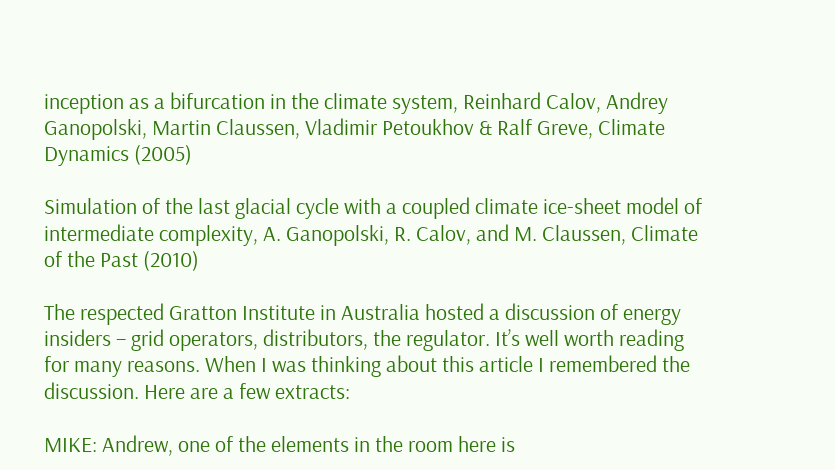inception as a bifurcation in the climate system, Reinhard Calov, Andrey Ganopolski, Martin Claussen, Vladimir Petoukhov & Ralf Greve, Climate Dynamics (2005)

Simulation of the last glacial cycle with a coupled climate ice-sheet model of intermediate complexity, A. Ganopolski, R. Calov, and M. Claussen, Climate of the Past (2010)

The respected Gratton Institute in Australia hosted a discussion of energy insiders – grid operators, distributors, the regulator. It’s well worth reading for many reasons. When I was thinking about this article I remembered the discussion. Here are a few extracts:

MIKE: Andrew, one of the elements in the room here is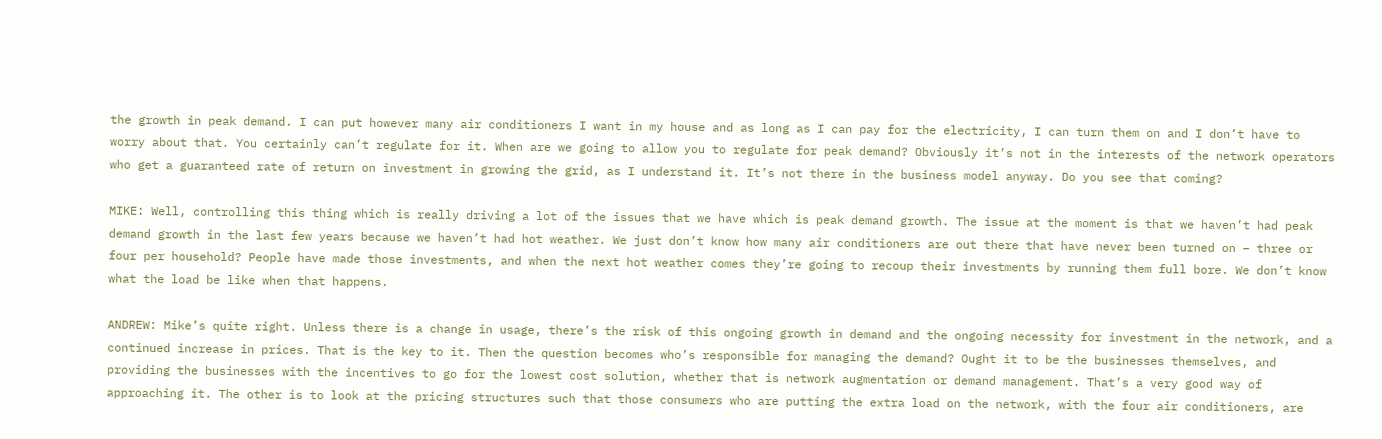the growth in peak demand. I can put however many air conditioners I want in my house and as long as I can pay for the electricity, I can turn them on and I don’t have to worry about that. You certainly can’t regulate for it. When are we going to allow you to regulate for peak demand? Obviously it’s not in the interests of the network operators who get a guaranteed rate of return on investment in growing the grid, as I understand it. It’s not there in the business model anyway. Do you see that coming?

MIKE: Well, controlling this thing which is really driving a lot of the issues that we have which is peak demand growth. The issue at the moment is that we haven’t had peak demand growth in the last few years because we haven’t had hot weather. We just don’t know how many air conditioners are out there that have never been turned on – three or four per household? People have made those investments, and when the next hot weather comes they’re going to recoup their investments by running them full bore. We don’t know what the load be like when that happens.

ANDREW: Mike’s quite right. Unless there is a change in usage, there’s the risk of this ongoing growth in demand and the ongoing necessity for investment in the network, and a continued increase in prices. That is the key to it. Then the question becomes who’s responsible for managing the demand? Ought it to be the businesses themselves, and providing the businesses with the incentives to go for the lowest cost solution, whether that is network augmentation or demand management. That’s a very good way of approaching it. The other is to look at the pricing structures such that those consumers who are putting the extra load on the network, with the four air conditioners, are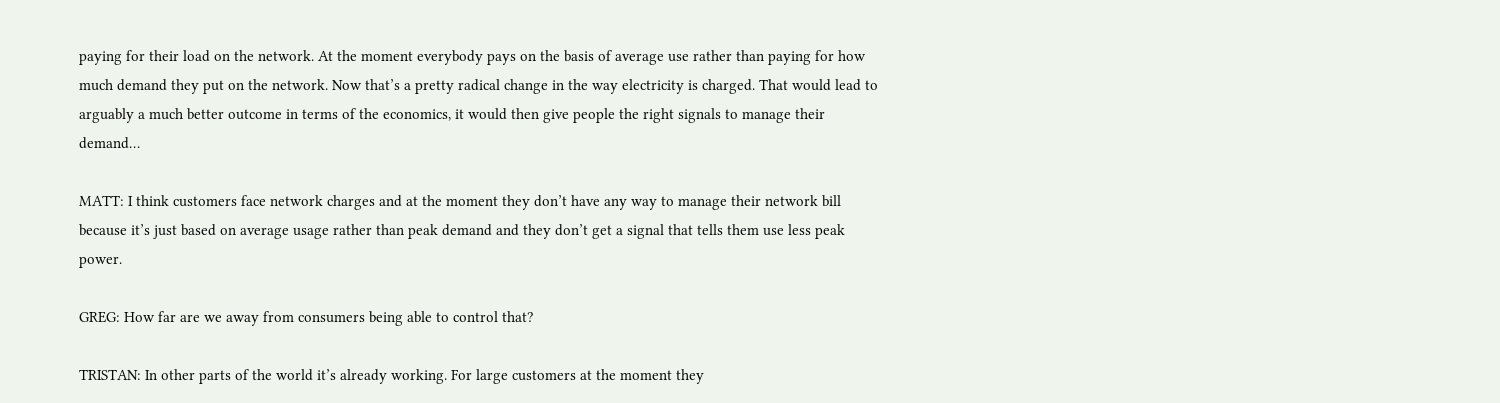paying for their load on the network. At the moment everybody pays on the basis of average use rather than paying for how much demand they put on the network. Now that’s a pretty radical change in the way electricity is charged. That would lead to arguably a much better outcome in terms of the economics, it would then give people the right signals to manage their demand…

MATT: I think customers face network charges and at the moment they don’t have any way to manage their network bill because it’s just based on average usage rather than peak demand and they don’t get a signal that tells them use less peak power.

GREG: How far are we away from consumers being able to control that?

TRISTAN: In other parts of the world it’s already working. For large customers at the moment they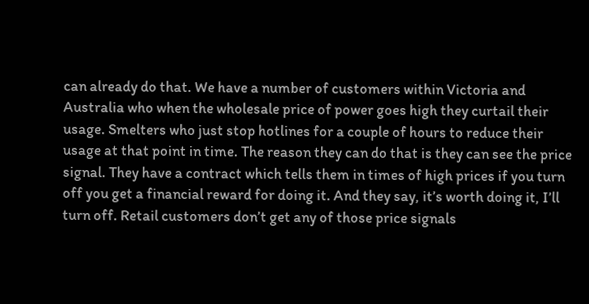can already do that. We have a number of customers within Victoria and Australia who when the wholesale price of power goes high they curtail their usage. Smelters who just stop hotlines for a couple of hours to reduce their usage at that point in time. The reason they can do that is they can see the price signal. They have a contract which tells them in times of high prices if you turn off you get a financial reward for doing it. And they say, it’s worth doing it, I’ll turn off. Retail customers don’t get any of those price signals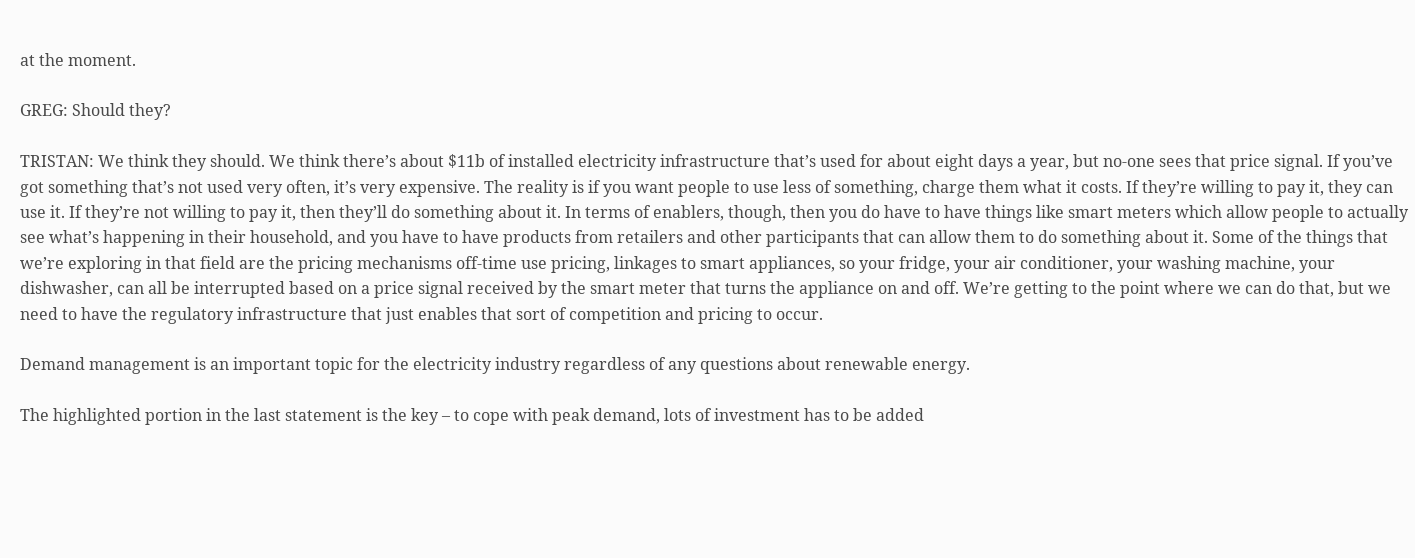at the moment.

GREG: Should they?

TRISTAN: We think they should. We think there’s about $11b of installed electricity infrastructure that’s used for about eight days a year, but no-one sees that price signal. If you’ve got something that’s not used very often, it’s very expensive. The reality is if you want people to use less of something, charge them what it costs. If they’re willing to pay it, they can use it. If they’re not willing to pay it, then they’ll do something about it. In terms of enablers, though, then you do have to have things like smart meters which allow people to actually see what’s happening in their household, and you have to have products from retailers and other participants that can allow them to do something about it. Some of the things that we’re exploring in that field are the pricing mechanisms off-time use pricing, linkages to smart appliances, so your fridge, your air conditioner, your washing machine, your dishwasher, can all be interrupted based on a price signal received by the smart meter that turns the appliance on and off. We’re getting to the point where we can do that, but we need to have the regulatory infrastructure that just enables that sort of competition and pricing to occur.

Demand management is an important topic for the electricity industry regardless of any questions about renewable energy.

The highlighted portion in the last statement is the key – to cope with peak demand, lots of investment has to be added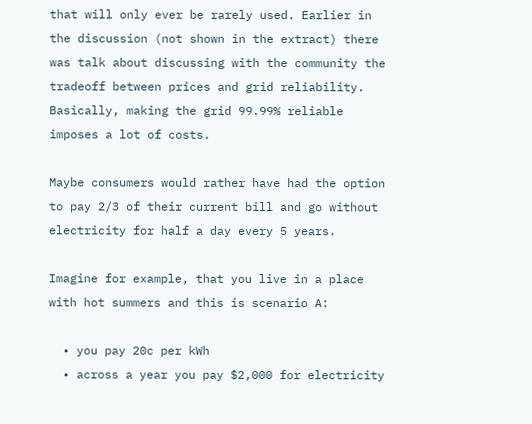that will only ever be rarely used. Earlier in the discussion (not shown in the extract) there was talk about discussing with the community the tradeoff between prices and grid reliability. Basically, making the grid 99.99% reliable imposes a lot of costs.

Maybe consumers would rather have had the option to pay 2/3 of their current bill and go without electricity for half a day every 5 years.

Imagine for example, that you live in a place with hot summers and this is scenario A:

  • you pay 20c per kWh
  • across a year you pay $2,000 for electricity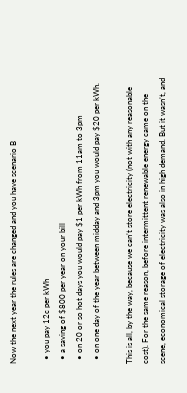Now the next year the rules are changed and you have scenario B

  • you pay 12c per kWh
  • a saving of $800 per year on your bill
  • on 20 or so hot days you would pay $1 per kWh from 11am to 3pm
  • on one day of the year between midday and 3pm you would pay $20 per kWh.

This is all, by the way, because we can’t store electricity (not with any reasonable cost). For the same reason, before intermittent renewable energy came on the scene, economical storage of electricity was also in high demand. But it wasn’t, and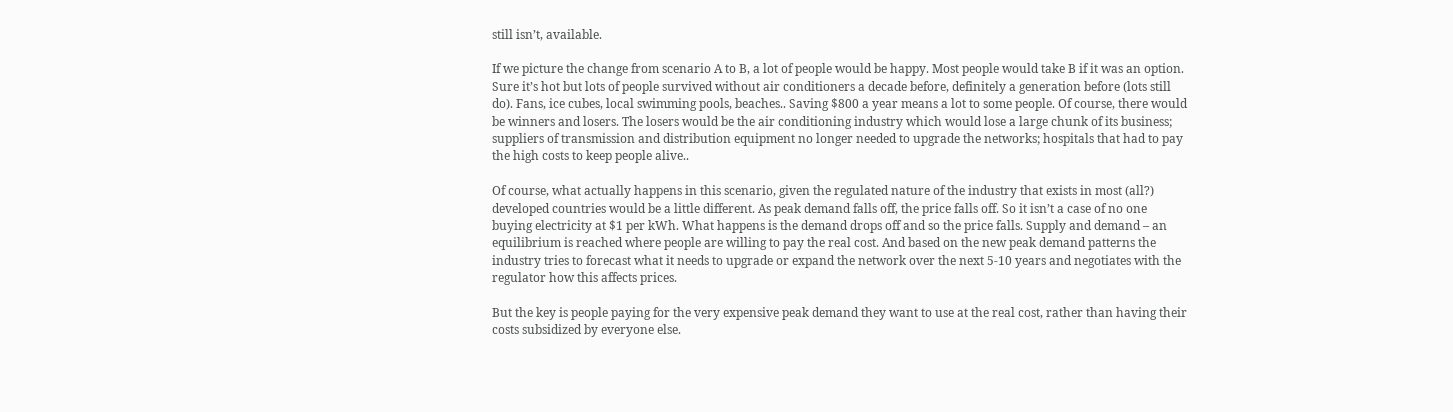still isn’t, available.

If we picture the change from scenario A to B, a lot of people would be happy. Most people would take B if it was an option. Sure it’s hot but lots of people survived without air conditioners a decade before, definitely a generation before (lots still do). Fans, ice cubes, local swimming pools, beaches.. Saving $800 a year means a lot to some people. Of course, there would be winners and losers. The losers would be the air conditioning industry which would lose a large chunk of its business; suppliers of transmission and distribution equipment no longer needed to upgrade the networks; hospitals that had to pay the high costs to keep people alive..

Of course, what actually happens in this scenario, given the regulated nature of the industry that exists in most (all?) developed countries would be a little different. As peak demand falls off, the price falls off. So it isn’t a case of no one buying electricity at $1 per kWh. What happens is the demand drops off and so the price falls. Supply and demand – an equilibrium is reached where people are willing to pay the real cost. And based on the new peak demand patterns the industry tries to forecast what it needs to upgrade or expand the network over the next 5-10 years and negotiates with the regulator how this affects prices.

But the key is people paying for the very expensive peak demand they want to use at the real cost, rather than having their costs subsidized by everyone else.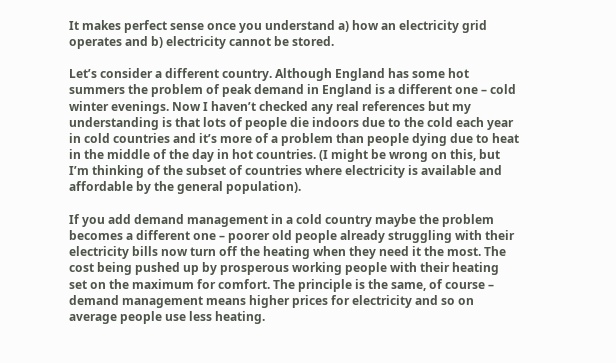It makes perfect sense once you understand a) how an electricity grid operates and b) electricity cannot be stored.

Let’s consider a different country. Although England has some hot summers the problem of peak demand in England is a different one – cold winter evenings. Now I haven’t checked any real references but my understanding is that lots of people die indoors due to the cold each year in cold countries and it’s more of a problem than people dying due to heat in the middle of the day in hot countries. (I might be wrong on this, but I’m thinking of the subset of countries where electricity is available and affordable by the general population).

If you add demand management in a cold country maybe the problem becomes a different one – poorer old people already struggling with their electricity bills now turn off the heating when they need it the most. The cost being pushed up by prosperous working people with their heating set on the maximum for comfort. The principle is the same, of course – demand management means higher prices for electricity and so on average people use less heating.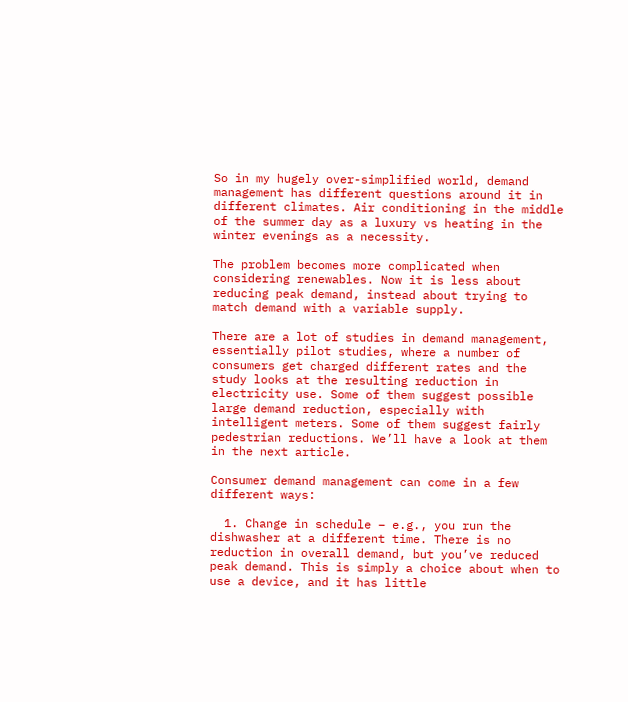So in my hugely over-simplified world, demand management has different questions around it in different climates. Air conditioning in the middle of the summer day as a luxury vs heating in the winter evenings as a necessity.

The problem becomes more complicated when considering renewables. Now it is less about reducing peak demand, instead about trying to match demand with a variable supply.

There are a lot of studies in demand management, essentially pilot studies, where a number of consumers get charged different rates and the study looks at the resulting reduction in electricity use. Some of them suggest possible large demand reduction, especially with intelligent meters. Some of them suggest fairly pedestrian reductions. We’ll have a look at them in the next article.

Consumer demand management can come in a few different ways:

  1. Change in schedule – e.g., you run the dishwasher at a different time. There is no reduction in overall demand, but you’ve reduced peak demand. This is simply a choice about when to use a device, and it has little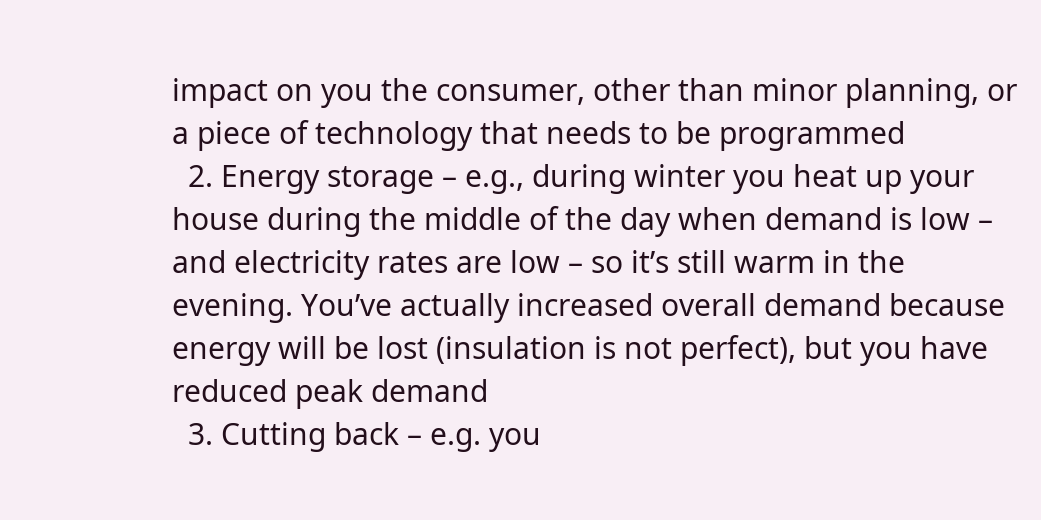impact on you the consumer, other than minor planning, or a piece of technology that needs to be programmed
  2. Energy storage – e.g., during winter you heat up your house during the middle of the day when demand is low – and electricity rates are low – so it’s still warm in the evening. You’ve actually increased overall demand because energy will be lost (insulation is not perfect), but you have reduced peak demand
  3. Cutting back – e.g. you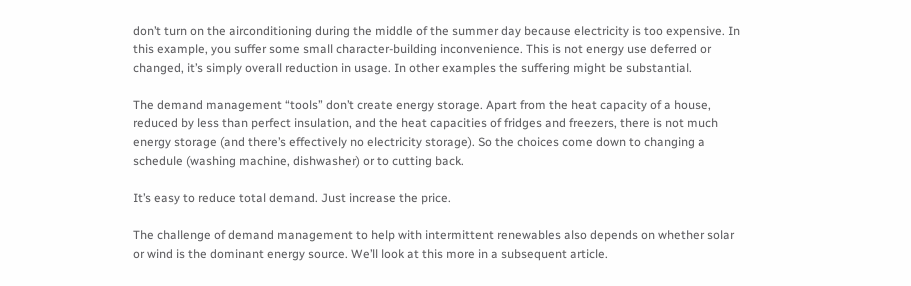don’t turn on the airconditioning during the middle of the summer day because electricity is too expensive. In this example, you suffer some small character-building inconvenience. This is not energy use deferred or changed, it’s simply overall reduction in usage. In other examples the suffering might be substantial.

The demand management “tools” don’t create energy storage. Apart from the heat capacity of a house, reduced by less than perfect insulation, and the heat capacities of fridges and freezers, there is not much energy storage (and there’s effectively no electricity storage). So the choices come down to changing a schedule (washing machine, dishwasher) or to cutting back.

It’s easy to reduce total demand. Just increase the price.

The challenge of demand management to help with intermittent renewables also depends on whether solar or wind is the dominant energy source. We’ll look at this more in a subsequent article.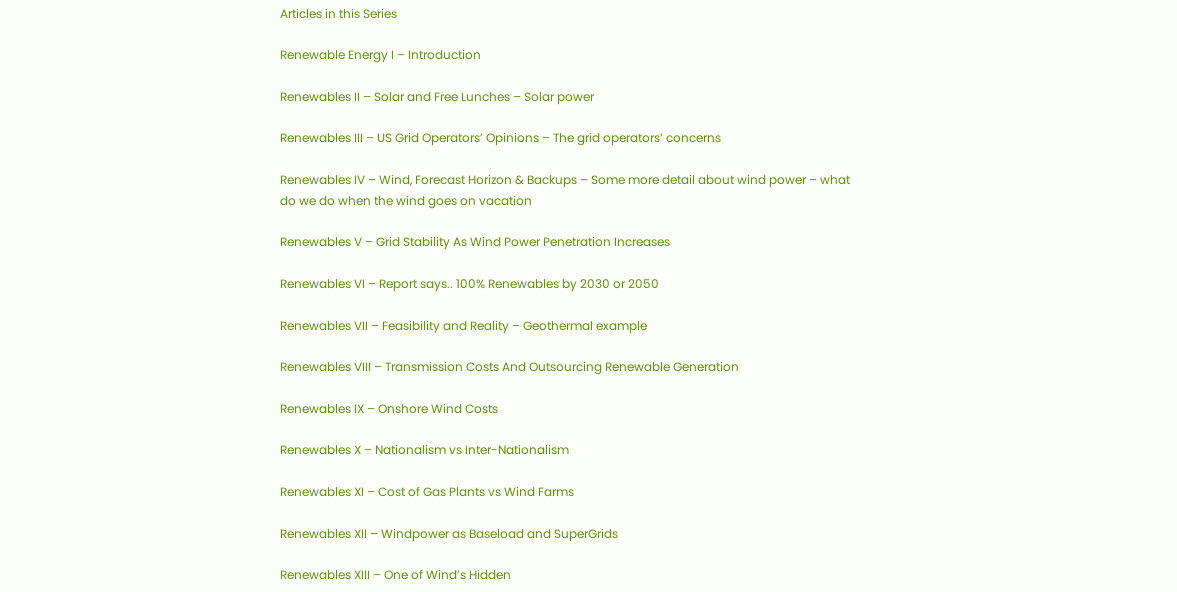Articles in this Series

Renewable Energy I – Introduction

Renewables II – Solar and Free Lunches – Solar power

Renewables III – US Grid Operators’ Opinions – The grid operators’ concerns

Renewables IV – Wind, Forecast Horizon & Backups – Some more detail about wind power – what do we do when the wind goes on vacation

Renewables V – Grid Stability As Wind Power Penetration Increases

Renewables VI – Report says.. 100% Renewables by 2030 or 2050

Renewables VII – Feasibility and Reality – Geothermal example

Renewables VIII – Transmission Costs And Outsourcing Renewable Generation

Renewables IX – Onshore Wind Costs

Renewables X – Nationalism vs Inter-Nationalism

Renewables XI – Cost of Gas Plants vs Wind Farms

Renewables XII – Windpower as Baseload and SuperGrids

Renewables XIII – One of Wind’s Hidden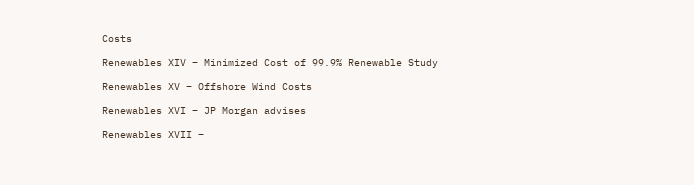Costs

Renewables XIV – Minimized Cost of 99.9% Renewable Study

Renewables XV – Offshore Wind Costs

Renewables XVI – JP Morgan advises

Renewables XVII –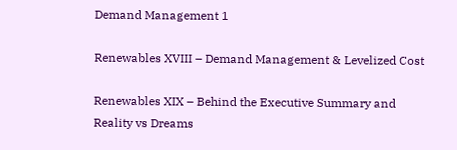Demand Management 1

Renewables XVIII – Demand Management & Levelized Cost

Renewables XIX – Behind the Executive Summary and Reality vs Dreams